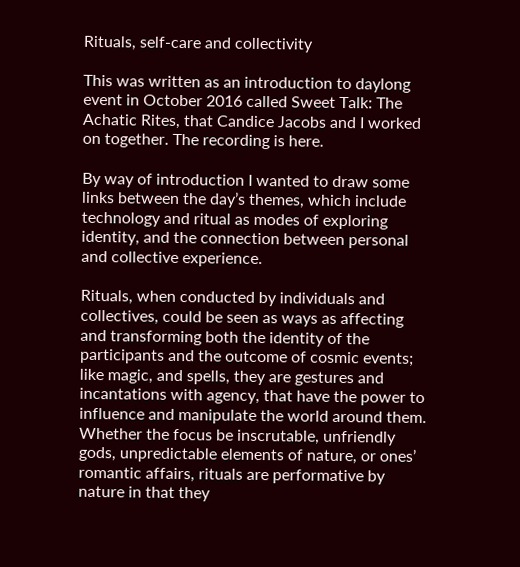Rituals, self-care and collectivity

This was written as an introduction to daylong event in October 2016 called Sweet Talk: The Achatic Rites, that Candice Jacobs and I worked on together. The recording is here.

By way of introduction I wanted to draw some links between the day’s themes, which include technology and ritual as modes of exploring identity, and the connection between personal and collective experience.

Rituals, when conducted by individuals and collectives, could be seen as ways as affecting and transforming both the identity of the participants and the outcome of cosmic events; like magic, and spells, they are gestures and incantations with agency, that have the power to influence and manipulate the world around them. Whether the focus be inscrutable, unfriendly gods, unpredictable elements of nature, or ones’ romantic affairs, rituals are performative by nature in that they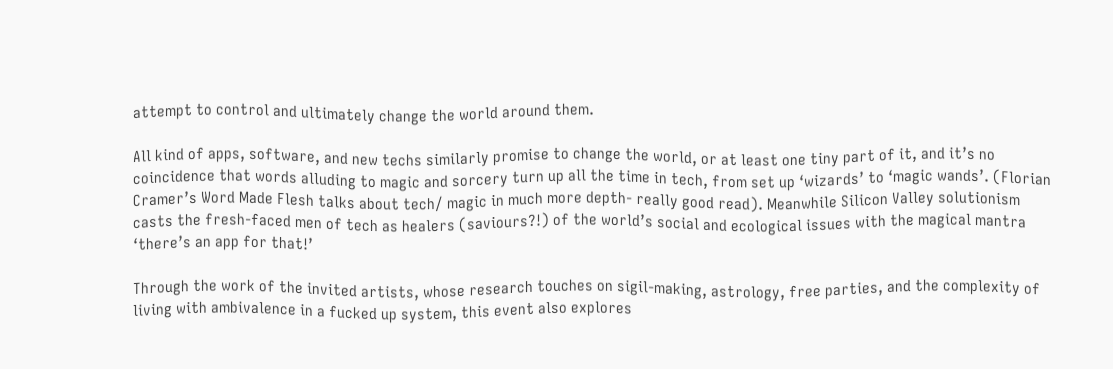attempt to control and ultimately change the world around them.

All kind of apps, software, and new techs similarly promise to change the world, or at least one tiny part of it, and it’s no coincidence that words alluding to magic and sorcery turn up all the time in tech, from set up ‘wizards’ to ‘magic wands’. (Florian Cramer’s Word Made Flesh talks about tech/ magic in much more depth- really good read). Meanwhile Silicon Valley solutionism casts the fresh-faced men of tech as healers (saviours?!) of the world’s social and ecological issues with the magical mantra ‘there’s an app for that!’

Through the work of the invited artists, whose research touches on sigil-making, astrology, free parties, and the complexity of living with ambivalence in a fucked up system, this event also explores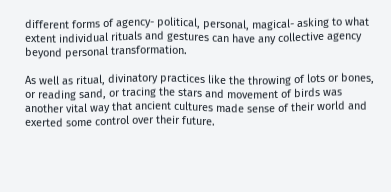different forms of agency- political, personal, magical- asking to what extent individual rituals and gestures can have any collective agency beyond personal transformation.

As well as ritual, divinatory practices like the throwing of lots or bones, or reading sand, or tracing the stars and movement of birds was another vital way that ancient cultures made sense of their world and exerted some control over their future.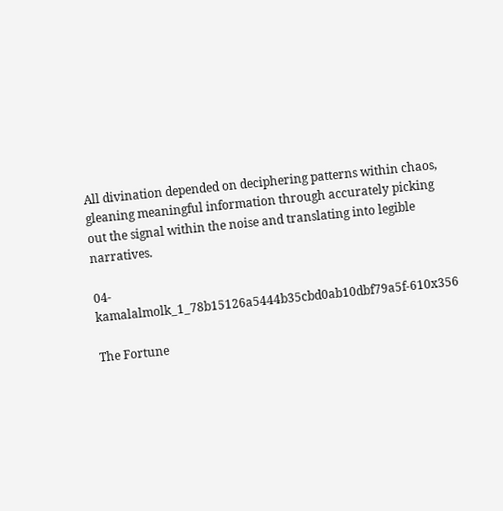All divination depended on deciphering patterns within chaos, gleaning meaningful information through accurately picking out the signal within the noise and translating into legible narratives.

04- kamalalmolk_1_78b15126a5444b35cbd0ab10dbf79a5f-610x356

The Fortune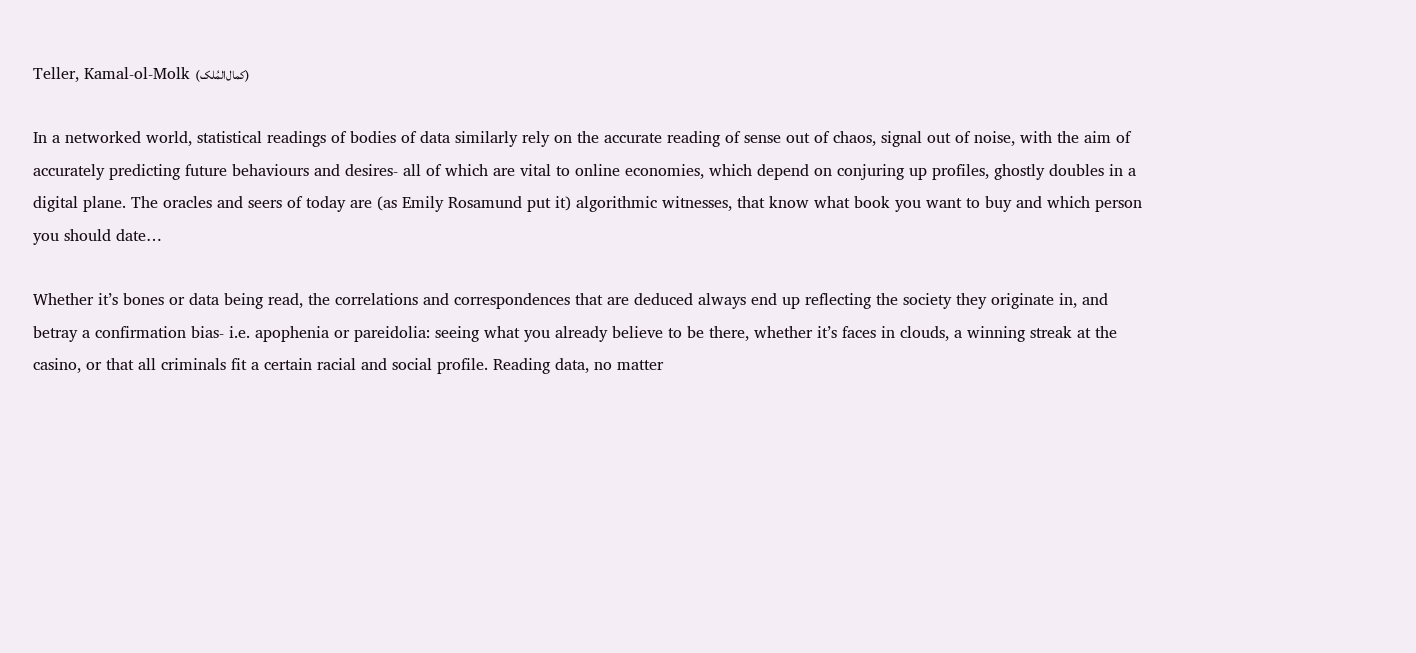Teller, Kamal-ol-Molk (کمال‌المُلک)

In a networked world, statistical readings of bodies of data similarly rely on the accurate reading of sense out of chaos, signal out of noise, with the aim of accurately predicting future behaviours and desires- all of which are vital to online economies, which depend on conjuring up profiles, ghostly doubles in a digital plane. The oracles and seers of today are (as Emily Rosamund put it) algorithmic witnesses, that know what book you want to buy and which person you should date…

Whether it’s bones or data being read, the correlations and correspondences that are deduced always end up reflecting the society they originate in, and betray a confirmation bias- i.e. apophenia or pareidolia: seeing what you already believe to be there, whether it’s faces in clouds, a winning streak at the casino, or that all criminals fit a certain racial and social profile. Reading data, no matter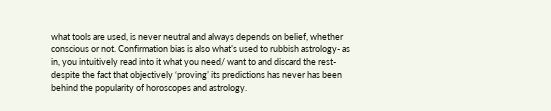what tools are used, is never neutral and always depends on belief, whether conscious or not. Confirmation bias is also what’s used to rubbish astrology- as in, you intuitively read into it what you need/ want to and discard the rest- despite the fact that objectively ‘proving’ its predictions has never has been behind the popularity of horoscopes and astrology.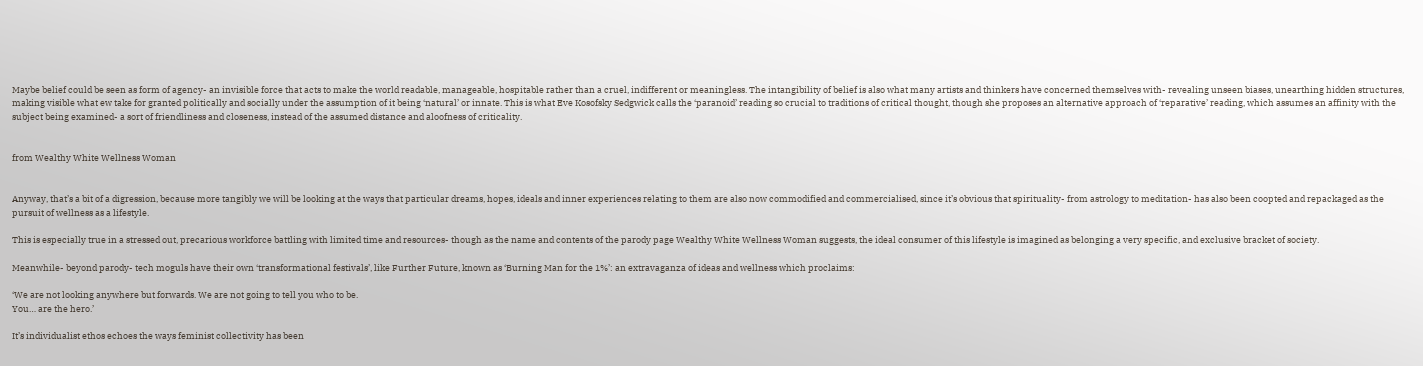Maybe belief could be seen as form of agency- an invisible force that acts to make the world readable, manageable, hospitable rather than a cruel, indifferent or meaningless. The intangibility of belief is also what many artists and thinkers have concerned themselves with- revealing unseen biases, unearthing hidden structures, making visible what ew take for granted politically and socially under the assumption of it being ‘natural’ or innate. This is what Eve Kosofsky Sedgwick calls the ‘paranoid’ reading so crucial to traditions of critical thought, though she proposes an alternative approach of ‘reparative’ reading, which assumes an affinity with the subject being examined- a sort of friendliness and closeness, instead of the assumed distance and aloofness of criticality.


from Wealthy White Wellness Woman


Anyway, that’s a bit of a digression, because more tangibly we will be looking at the ways that particular dreams, hopes, ideals and inner experiences relating to them are also now commodified and commercialised, since it’s obvious that spirituality- from astrology to meditation- has also been coopted and repackaged as the pursuit of wellness as a lifestyle.

This is especially true in a stressed out, precarious workforce battling with limited time and resources- though as the name and contents of the parody page Wealthy White Wellness Woman suggests, the ideal consumer of this lifestyle is imagined as belonging a very specific, and exclusive bracket of society.

Meanwhile- beyond parody- tech moguls have their own ‘transformational festivals’, like Further Future, known as ‘Burning Man for the 1%’: an extravaganza of ideas and wellness which proclaims:

‘We are not looking anywhere but forwards. We are not going to tell you who to be.
You… are the hero.’

It’s individualist ethos echoes the ways feminist collectivity has been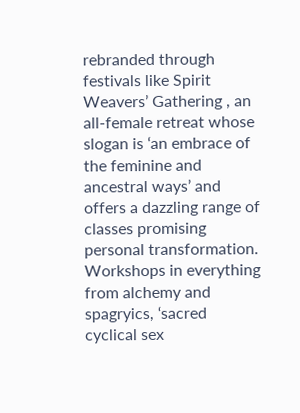rebranded through festivals like Spirit Weavers’ Gathering , an all-female retreat whose slogan is ‘an embrace of the feminine and ancestral ways’ and offers a dazzling range of classes promising personal transformation. Workshops in everything from alchemy and spagryics, ‘sacred cyclical sex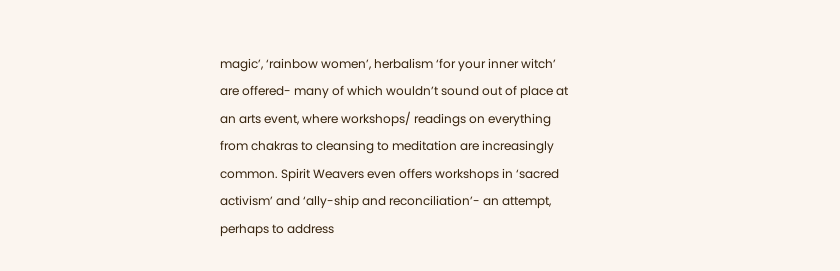magic’, ‘rainbow women’, herbalism ‘for your inner witch’ are offered- many of which wouldn’t sound out of place at an arts event, where workshops/ readings on everything from chakras to cleansing to meditation are increasingly common. Spirit Weavers even offers workshops in ‘sacred activism’ and ‘ally-ship and reconciliation’- an attempt, perhaps to address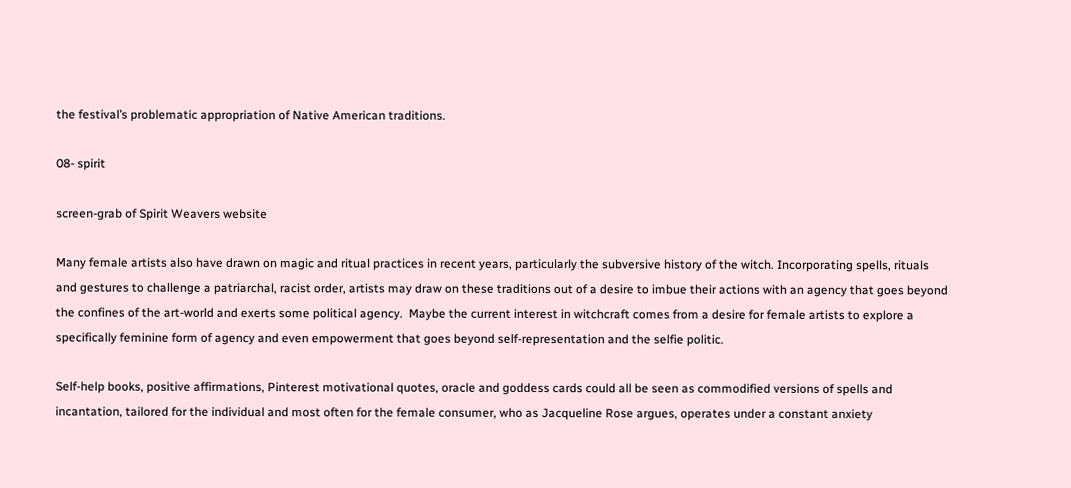the festival’s problematic appropriation of Native American traditions.

08- spirit

screen-grab of Spirit Weavers website

Many female artists also have drawn on magic and ritual practices in recent years, particularly the subversive history of the witch. Incorporating spells, rituals and gestures to challenge a patriarchal, racist order, artists may draw on these traditions out of a desire to imbue their actions with an agency that goes beyond the confines of the art-world and exerts some political agency.  Maybe the current interest in witchcraft comes from a desire for female artists to explore a specifically feminine form of agency and even empowerment that goes beyond self-representation and the selfie politic.

Self-help books, positive affirmations, Pinterest motivational quotes, oracle and goddess cards could all be seen as commodified versions of spells and incantation, tailored for the individual and most often for the female consumer, who as Jacqueline Rose argues, operates under a constant anxiety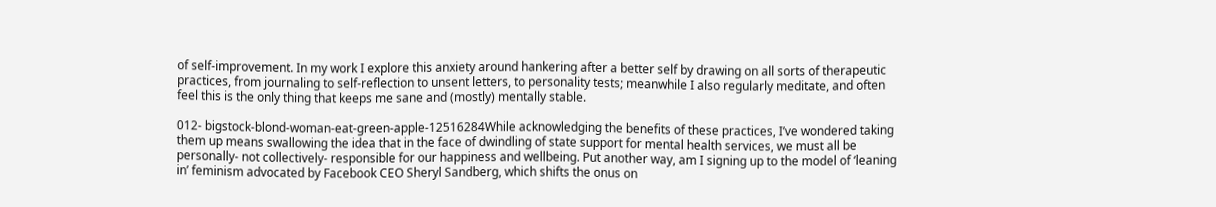of self-improvement. In my work I explore this anxiety around hankering after a better self by drawing on all sorts of therapeutic practices, from journaling to self-reflection to unsent letters, to personality tests; meanwhile I also regularly meditate, and often feel this is the only thing that keeps me sane and (mostly) mentally stable.

012- bigstock-blond-woman-eat-green-apple-12516284While acknowledging the benefits of these practices, I’ve wondered taking them up means swallowing the idea that in the face of dwindling of state support for mental health services, we must all be personally- not collectively- responsible for our happiness and wellbeing. Put another way, am I signing up to the model of ‘leaning in’ feminism advocated by Facebook CEO Sheryl Sandberg, which shifts the onus on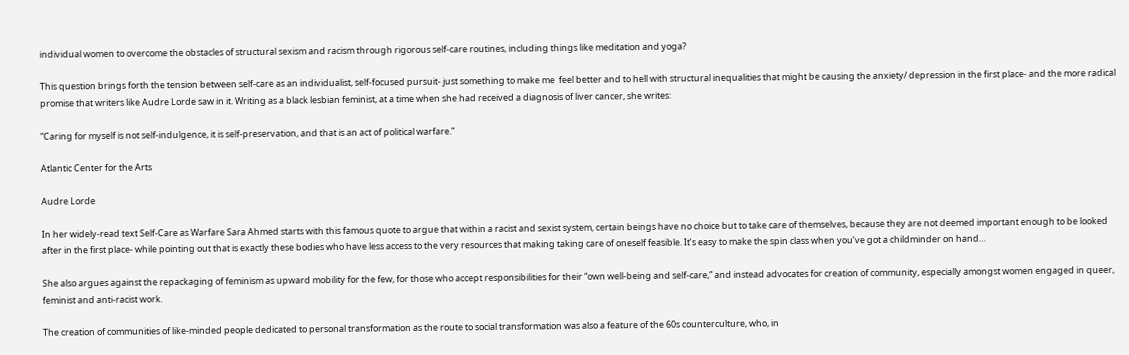individual women to overcome the obstacles of structural sexism and racism through rigorous self-care routines, including things like meditation and yoga?

This question brings forth the tension between self-care as an individualist, self-focused pursuit- just something to make me  feel better and to hell with structural inequalities that might be causing the anxiety/ depression in the first place- and the more radical promise that writers like Audre Lorde saw in it. Writing as a black lesbian feminist, at a time when she had received a diagnosis of liver cancer, she writes:

“Caring for myself is not self-indulgence, it is self-preservation, and that is an act of political warfare.”

Atlantic Center for the Arts

Audre Lorde

In her widely-read text Self-Care as Warfare Sara Ahmed starts with this famous quote to argue that within a racist and sexist system, certain beings have no choice but to take care of themselves, because they are not deemed important enough to be looked after in the first place- while pointing out that is exactly these bodies who have less access to the very resources that making taking care of oneself feasible. It’s easy to make the spin class when you’ve got a childminder on hand…

She also argues against the repackaging of feminism as upward mobility for the few, for those who accept responsibilities for their “own well-being and self-care,” and instead advocates for creation of community, especially amongst women engaged in queer, feminist and anti-racist work.

The creation of communities of like-minded people dedicated to personal transformation as the route to social transformation was also a feature of the 60s counterculture, who, in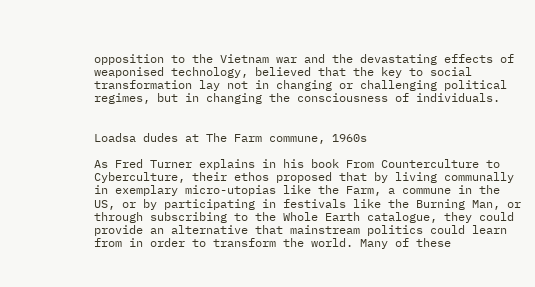opposition to the Vietnam war and the devastating effects of weaponised technology, believed that the key to social transformation lay not in changing or challenging political regimes, but in changing the consciousness of individuals.


Loadsa dudes at The Farm commune, 1960s

As Fred Turner explains in his book From Counterculture to Cyberculture, their ethos proposed that by living communally in exemplary micro-utopias like the Farm, a commune in the US, or by participating in festivals like the Burning Man, or through subscribing to the Whole Earth catalogue, they could provide an alternative that mainstream politics could learn from in order to transform the world. Many of these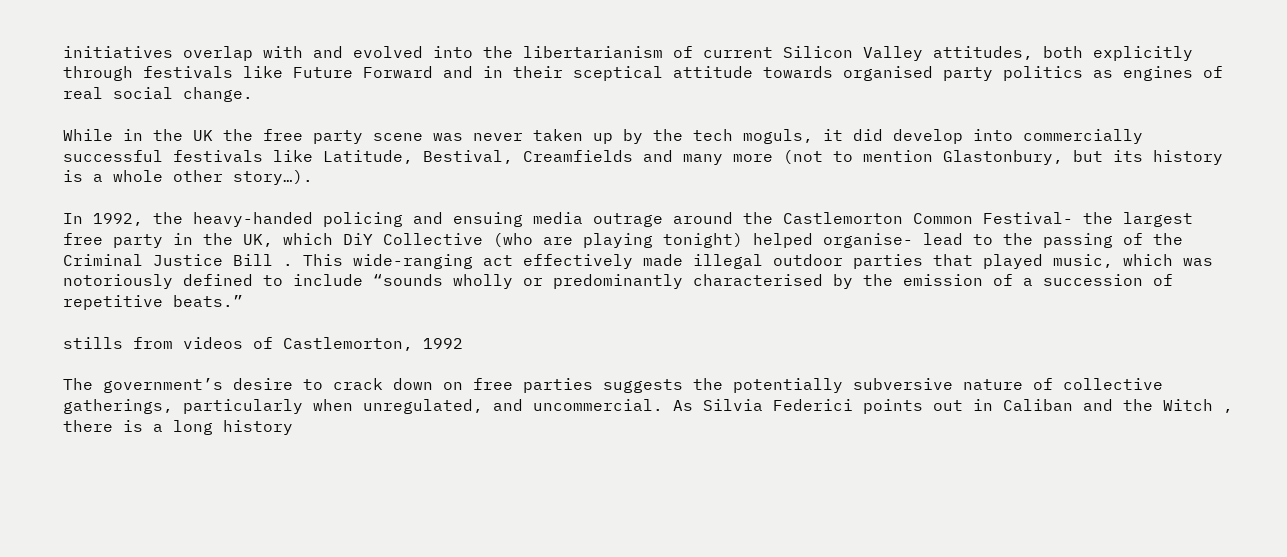initiatives overlap with and evolved into the libertarianism of current Silicon Valley attitudes, both explicitly through festivals like Future Forward and in their sceptical attitude towards organised party politics as engines of real social change.

While in the UK the free party scene was never taken up by the tech moguls, it did develop into commercially successful festivals like Latitude, Bestival, Creamfields and many more (not to mention Glastonbury, but its history is a whole other story…).

In 1992, the heavy-handed policing and ensuing media outrage around the Castlemorton Common Festival- the largest free party in the UK, which DiY Collective (who are playing tonight) helped organise- lead to the passing of the Criminal Justice Bill . This wide-ranging act effectively made illegal outdoor parties that played music, which was notoriously defined to include “sounds wholly or predominantly characterised by the emission of a succession of repetitive beats.”

stills from videos of Castlemorton, 1992

The government’s desire to crack down on free parties suggests the potentially subversive nature of collective gatherings, particularly when unregulated, and uncommercial. As Silvia Federici points out in Caliban and the Witch , there is a long history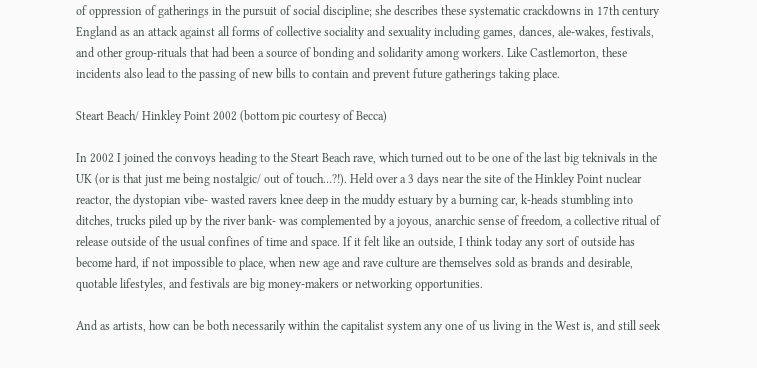of oppression of gatherings in the pursuit of social discipline; she describes these systematic crackdowns in 17th century England as an attack against all forms of collective sociality and sexuality including games, dances, ale-wakes, festivals, and other group-rituals that had been a source of bonding and solidarity among workers. Like Castlemorton, these incidents also lead to the passing of new bills to contain and prevent future gatherings taking place.

Steart Beach/ Hinkley Point 2002 (bottom pic courtesy of Becca)

In 2002 I joined the convoys heading to the Steart Beach rave, which turned out to be one of the last big teknivals in the UK (or is that just me being nostalgic/ out of touch…?!). Held over a 3 days near the site of the Hinkley Point nuclear reactor, the dystopian vibe- wasted ravers knee deep in the muddy estuary by a burning car, k-heads stumbling into ditches, trucks piled up by the river bank- was complemented by a joyous, anarchic sense of freedom, a collective ritual of release outside of the usual confines of time and space. If it felt like an outside, I think today any sort of outside has become hard, if not impossible to place, when new age and rave culture are themselves sold as brands and desirable, quotable lifestyles, and festivals are big money-makers or networking opportunities.

And as artists, how can be both necessarily within the capitalist system any one of us living in the West is, and still seek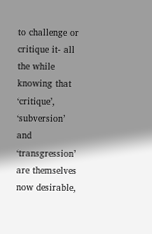to challenge or critique it- all the while knowing that ‘critique’, ‘subversion’ and ‘transgression’ are themselves now desirable,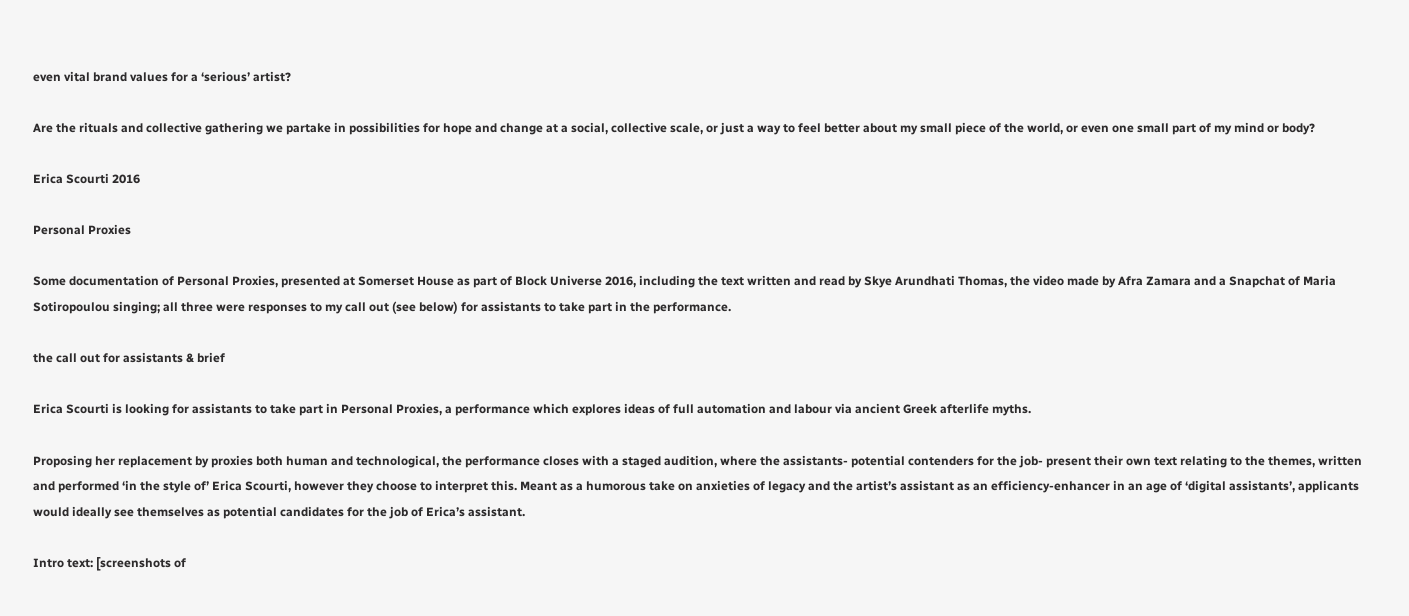even vital brand values for a ‘serious’ artist?

Are the rituals and collective gathering we partake in possibilities for hope and change at a social, collective scale, or just a way to feel better about my small piece of the world, or even one small part of my mind or body?

Erica Scourti 2016

Personal Proxies

Some documentation of Personal Proxies, presented at Somerset House as part of Block Universe 2016, including the text written and read by Skye Arundhati Thomas, the video made by Afra Zamara and a Snapchat of Maria Sotiropoulou singing; all three were responses to my call out (see below) for assistants to take part in the performance.

the call out for assistants & brief

Erica Scourti is looking for assistants to take part in Personal Proxies, a performance which explores ideas of full automation and labour via ancient Greek afterlife myths.

Proposing her replacement by proxies both human and technological, the performance closes with a staged audition, where the assistants- potential contenders for the job- present their own text relating to the themes, written and performed ‘in the style of’ Erica Scourti, however they choose to interpret this. Meant as a humorous take on anxieties of legacy and the artist’s assistant as an efficiency-enhancer in an age of ‘digital assistants’, applicants would ideally see themselves as potential candidates for the job of Erica’s assistant.

Intro text: [screenshots of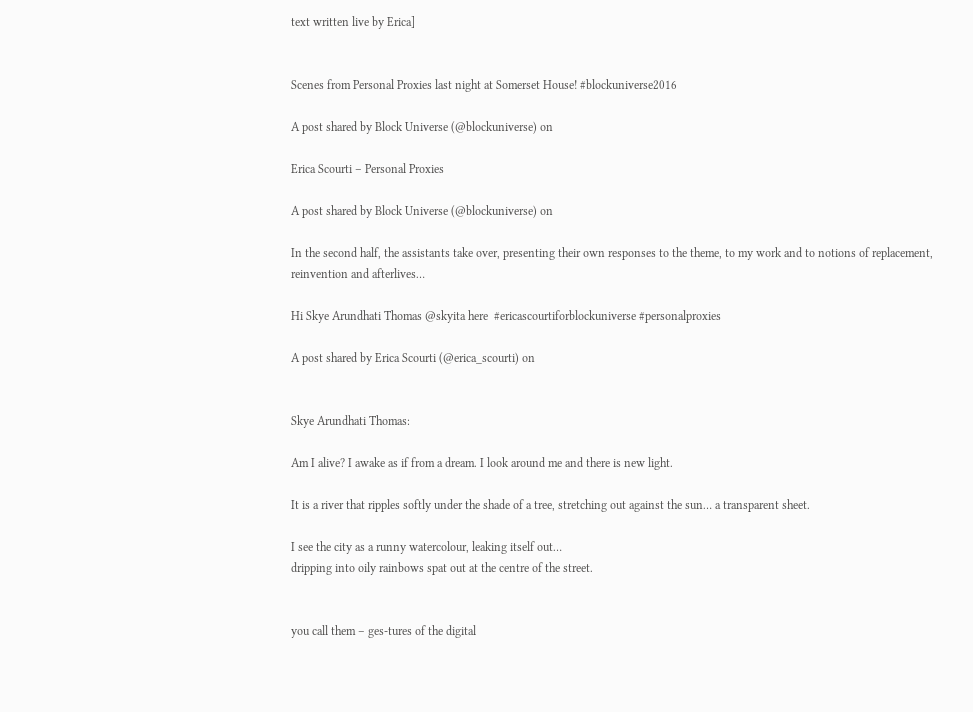text written live by Erica]


Scenes from Personal Proxies last night at Somerset House! #blockuniverse2016

A post shared by Block Universe (@blockuniverse) on

Erica Scourti – Personal Proxies

A post shared by Block Universe (@blockuniverse) on

In the second half, the assistants take over, presenting their own responses to the theme, to my work and to notions of replacement, reinvention and afterlives…

Hi Skye Arundhati Thomas @skyita here  #ericascourtiforblockuniverse #personalproxies

A post shared by Erica Scourti (@erica_scourti) on


Skye Arundhati Thomas:

Am I alive? I awake as if from a dream. I look around me and there is new light.

It is a river that ripples softly under the shade of a tree, stretching out against the sun… a transparent sheet.

I see the city as a runny watercolour, leaking itself out…
dripping into oily rainbows spat out at the centre of the street.


you call them – ges-tures of the digital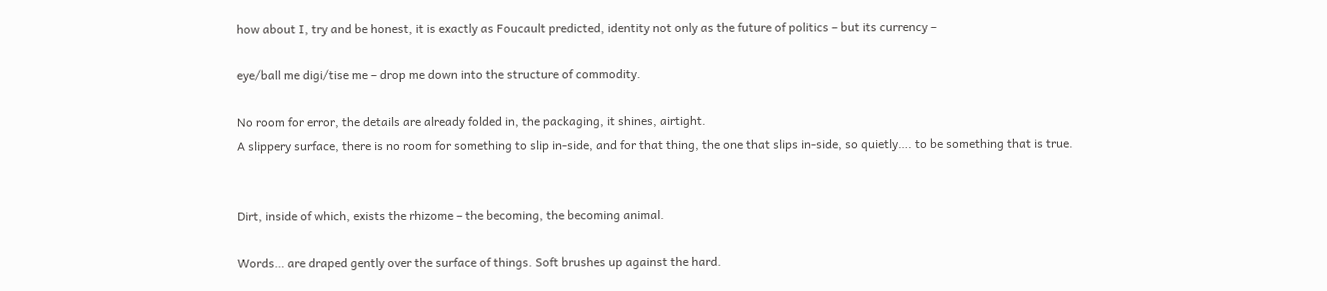how about I, try and be honest, it is exactly as Foucault predicted, identity not only as the future of politics – but its currency –

eye/ball me digi/tise me – drop me down into the structure of commodity.

No room for error, the details are already folded in, the packaging, it shines, airtight.
A slippery surface, there is no room for something to slip in-side, and for that thing, the one that slips in-side, so quietly…. to be something that is true.


Dirt, inside of which, exists the rhizome – the becoming, the becoming animal.

Words… are draped gently over the surface of things. Soft brushes up against the hard.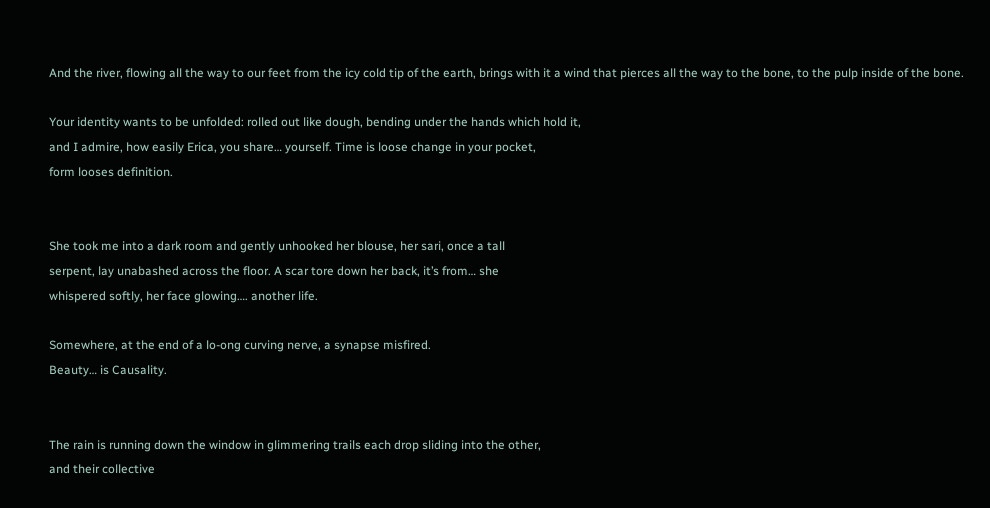And the river, flowing all the way to our feet from the icy cold tip of the earth, brings with it a wind that pierces all the way to the bone, to the pulp inside of the bone.

Your identity wants to be unfolded: rolled out like dough, bending under the hands which hold it,
and I admire, how easily Erica, you share… yourself. Time is loose change in your pocket,
form looses definition.


She took me into a dark room and gently unhooked her blouse, her sari, once a tall
serpent, lay unabashed across the floor. A scar tore down her back, it’s from… she
whispered softly, her face glowing…. another life.

Somewhere, at the end of a lo-ong curving nerve, a synapse misfired.
Beauty… is Causality.


The rain is running down the window in glimmering trails each drop sliding into the other,
and their collective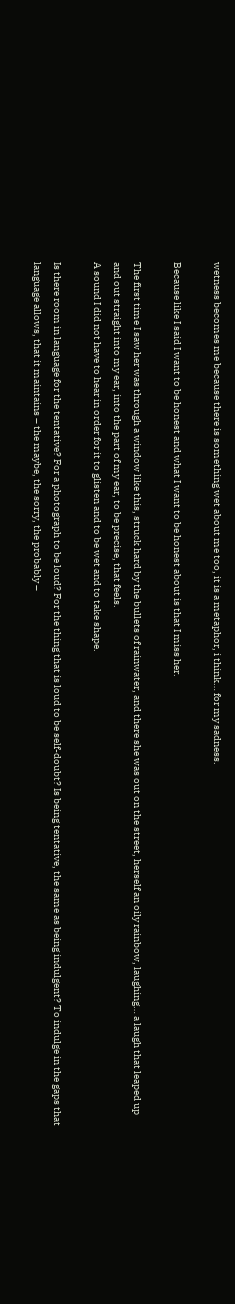wetness becomes me because there is something wet about me too, it is a metaphor, i think… for my sadness.

Because like I said I want to be honest and what I want to be honest about is that I miss her.

The first time I saw her was through a window like this, struck hard by the bullets of rainwater, and there she was out on the street, herself an oily rainbow, laughing… a laugh that leaped up and out straight into my ear, into the part of my ear, to be precise, that feels.
A sound I did not have to hear in order for it to glisten and to be wet and to take shape.

Is there room in language for the tentative? For a photograph to be loud? For the thing that is loud to be self-doubt? Is being tentative, the same as being indulgent? To indulge in the gaps that language allows, that it maintains – the maybe, the sorry, the probably –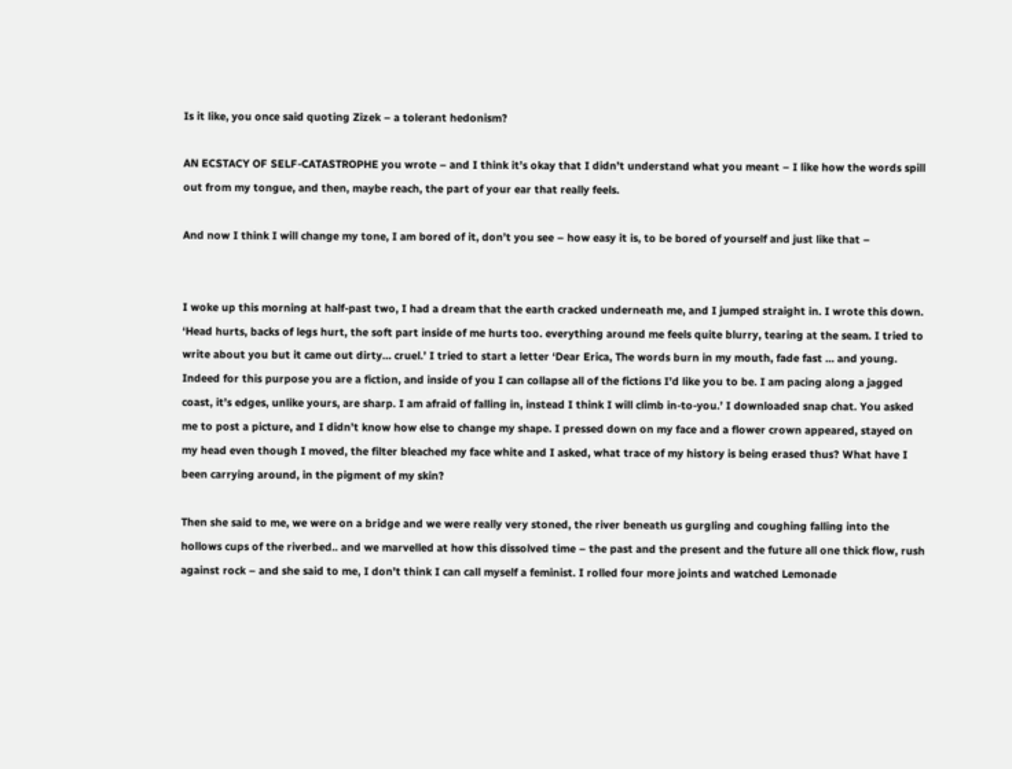Is it like, you once said quoting Zizek – a tolerant hedonism?

AN ECSTACY OF SELF-CATASTROPHE you wrote – and I think it’s okay that I didn’t understand what you meant – I like how the words spill out from my tongue, and then, maybe reach, the part of your ear that really feels.

And now I think I will change my tone, I am bored of it, don’t you see – how easy it is, to be bored of yourself and just like that –


I woke up this morning at half-past two, I had a dream that the earth cracked underneath me, and I jumped straight in. I wrote this down. ‘Head hurts, backs of legs hurt, the soft part inside of me hurts too. everything around me feels quite blurry, tearing at the seam. I tried to write about you but it came out dirty… cruel.’ I tried to start a letter ‘Dear Erica, The words burn in my mouth, fade fast … and young. Indeed for this purpose you are a fiction, and inside of you I can collapse all of the fictions I’d like you to be. I am pacing along a jagged coast, it’s edges, unlike yours, are sharp. I am afraid of falling in, instead I think I will climb in-to-you.’ I downloaded snap chat. You asked me to post a picture, and I didn’t know how else to change my shape. I pressed down on my face and a flower crown appeared, stayed on my head even though I moved, the filter bleached my face white and I asked, what trace of my history is being erased thus? What have I been carrying around, in the pigment of my skin?

Then she said to me, we were on a bridge and we were really very stoned, the river beneath us gurgling and coughing falling into the hollows cups of the riverbed.. and we marvelled at how this dissolved time – the past and the present and the future all one thick flow, rush against rock – and she said to me, I don’t think I can call myself a feminist. I rolled four more joints and watched Lemonade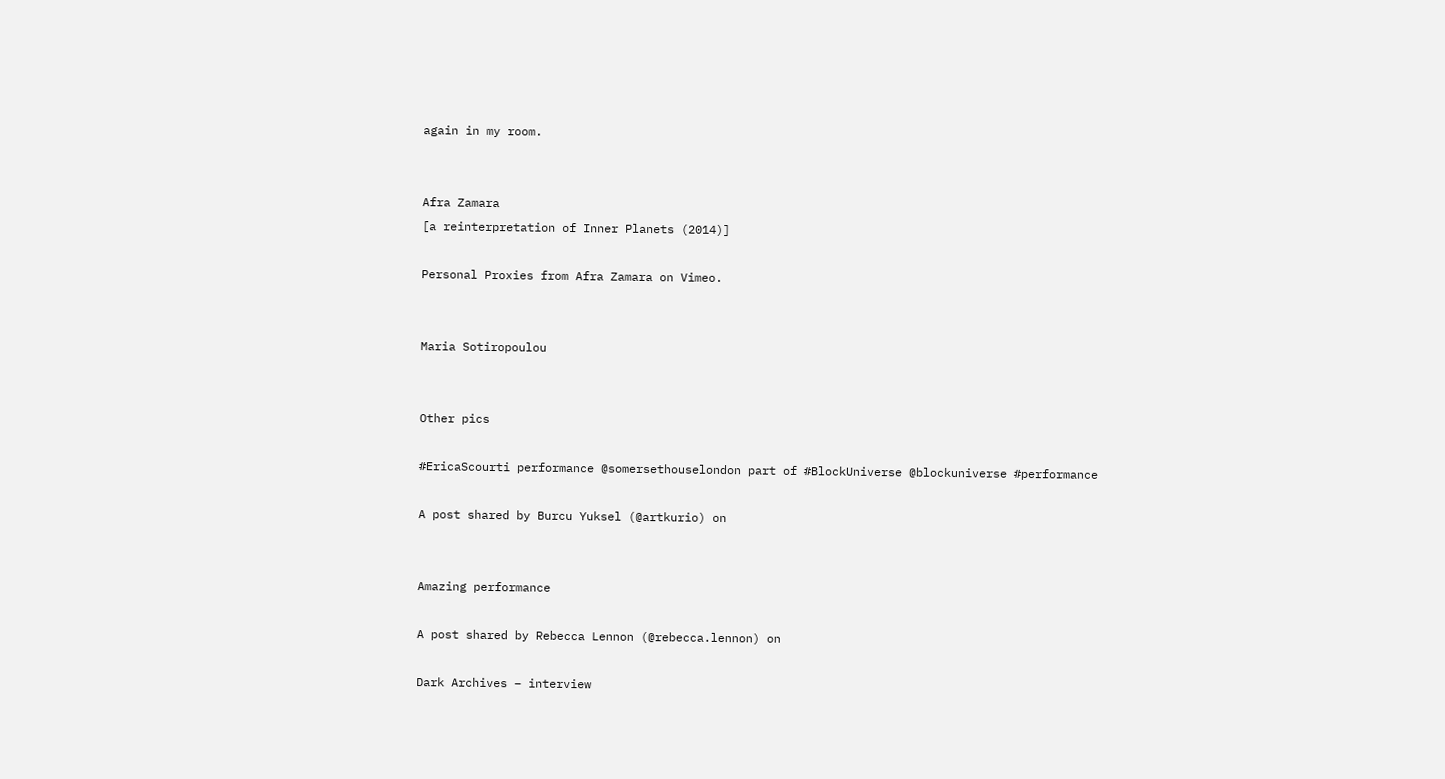again in my room.


Afra Zamara
[a reinterpretation of Inner Planets (2014)]

Personal Proxies from Afra Zamara on Vimeo.


Maria Sotiropoulou


Other pics

#EricaScourti performance @somersethouselondon part of #BlockUniverse @blockuniverse #performance

A post shared by Burcu Yuksel (@artkurio) on


Amazing performance

A post shared by Rebecca Lennon (@rebecca.lennon) on

Dark Archives – interview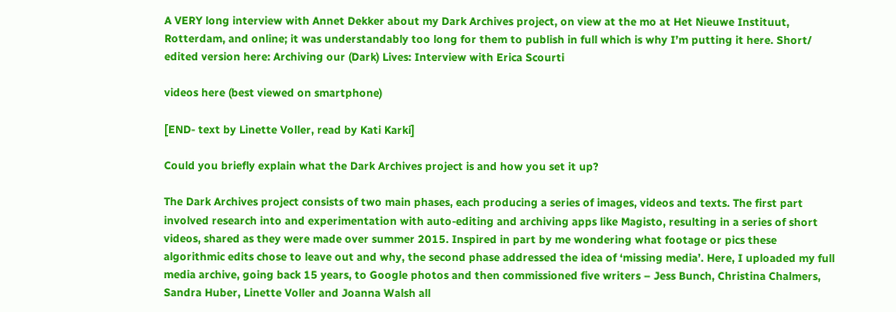A VERY long interview with Annet Dekker about my Dark Archives project, on view at the mo at Het Nieuwe Instituut, Rotterdam, and online; it was understandably too long for them to publish in full which is why I’m putting it here. Short/ edited version here: Archiving our (Dark) Lives: Interview with Erica Scourti

videos here (best viewed on smartphone)

[END- text by Linette Voller, read by Kati Karki]

Could you briefly explain what the Dark Archives project is and how you set it up?

The Dark Archives project consists of two main phases, each producing a series of images, videos and texts. The first part involved research into and experimentation with auto-editing and archiving apps like Magisto, resulting in a series of short videos, shared as they were made over summer 2015. Inspired in part by me wondering what footage or pics these algorithmic edits chose to leave out and why, the second phase addressed the idea of ‘missing media’. Here, I uploaded my full media archive, going back 15 years, to Google photos and then commissioned five writers – Jess Bunch, Christina Chalmers, Sandra Huber, Linette Voller and Joanna Walsh all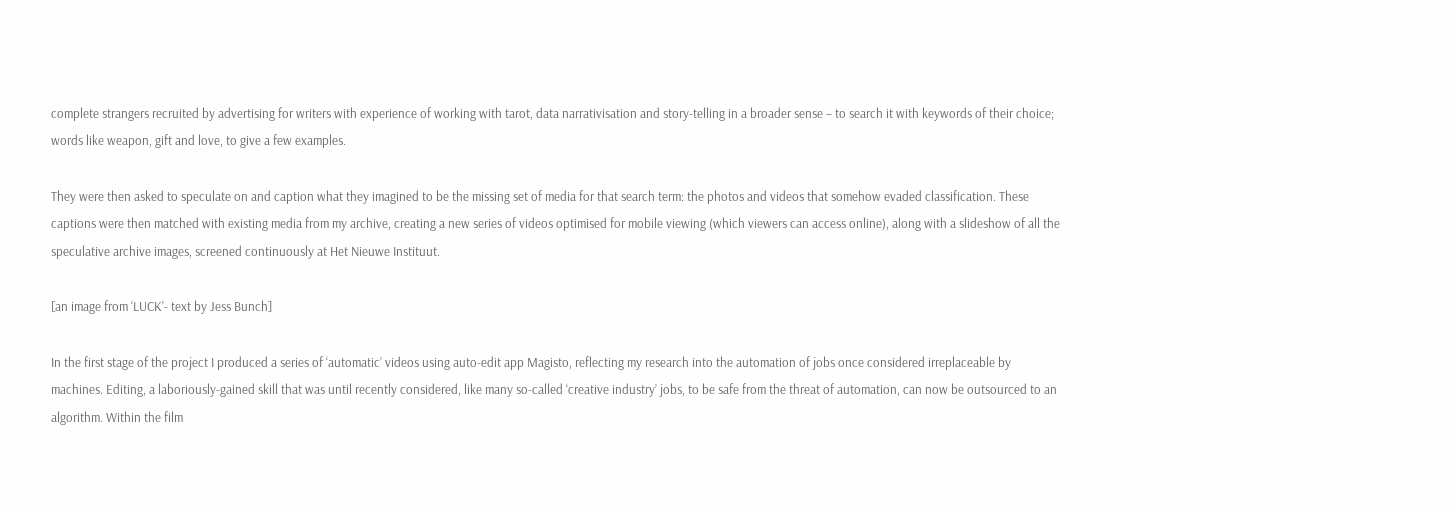complete strangers recruited by advertising for writers with experience of working with tarot, data narrativisation and story-telling in a broader sense – to search it with keywords of their choice; words like weapon, gift and love, to give a few examples.

They were then asked to speculate on and caption what they imagined to be the missing set of media for that search term: the photos and videos that somehow evaded classification. These captions were then matched with existing media from my archive, creating a new series of videos optimised for mobile viewing (which viewers can access online), along with a slideshow of all the speculative archive images, screened continuously at Het Nieuwe Instituut.

[an image from ‘LUCK’- text by Jess Bunch]

In the first stage of the project I produced a series of ‘automatic’ videos using auto-edit app Magisto, reflecting my research into the automation of jobs once considered irreplaceable by machines. Editing, a laboriously-gained skill that was until recently considered, like many so-called ‘creative industry’ jobs, to be safe from the threat of automation, can now be outsourced to an algorithm. Within the film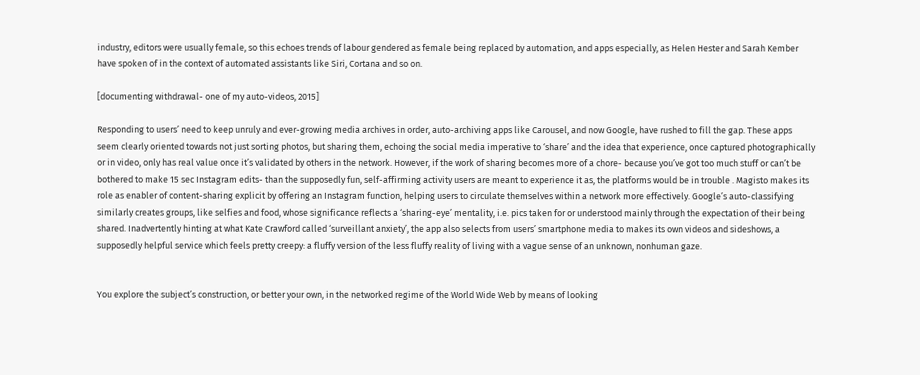industry, editors were usually female, so this echoes trends of labour gendered as female being replaced by automation, and apps especially, as Helen Hester and Sarah Kember have spoken of in the context of automated assistants like Siri, Cortana and so on.

[documenting withdrawal- one of my auto-videos, 2015]

Responding to users’ need to keep unruly and ever-growing media archives in order, auto-archiving apps like Carousel, and now Google, have rushed to fill the gap. These apps seem clearly oriented towards not just sorting photos, but sharing them, echoing the social media imperative to ‘share’ and the idea that experience, once captured photographically or in video, only has real value once it’s validated by others in the network. However, if the work of sharing becomes more of a chore- because you’ve got too much stuff or can’t be bothered to make 15 sec Instagram edits- than the supposedly fun, self-affirming activity users are meant to experience it as, the platforms would be in trouble . Magisto makes its role as enabler of content-sharing explicit by offering an Instagram function, helping users to circulate themselves within a network more effectively. Google’s auto-classifying similarly creates groups, like selfies and food, whose significance reflects a ‘sharing-eye’ mentality, i.e. pics taken for or understood mainly through the expectation of their being shared. Inadvertently hinting at what Kate Crawford called ‘surveillant anxiety’, the app also selects from users’ smartphone media to makes its own videos and sideshows, a supposedly helpful service which feels pretty creepy: a fluffy version of the less fluffy reality of living with a vague sense of an unknown, nonhuman gaze.


You explore the subject’s construction, or better your own, in the networked regime of the World Wide Web by means of looking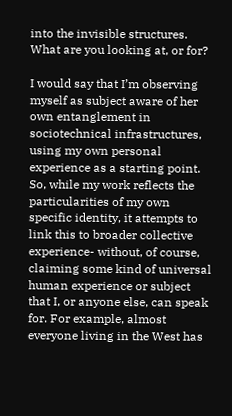into the invisible structures. What are you looking at, or for?

I would say that I’m observing myself as subject aware of her own entanglement in sociotechnical infrastructures, using my own personal experience as a starting point. So, while my work reflects the particularities of my own specific identity, it attempts to link this to broader collective experience- without, of course, claiming some kind of universal human experience or subject that I, or anyone else, can speak for. For example, almost everyone living in the West has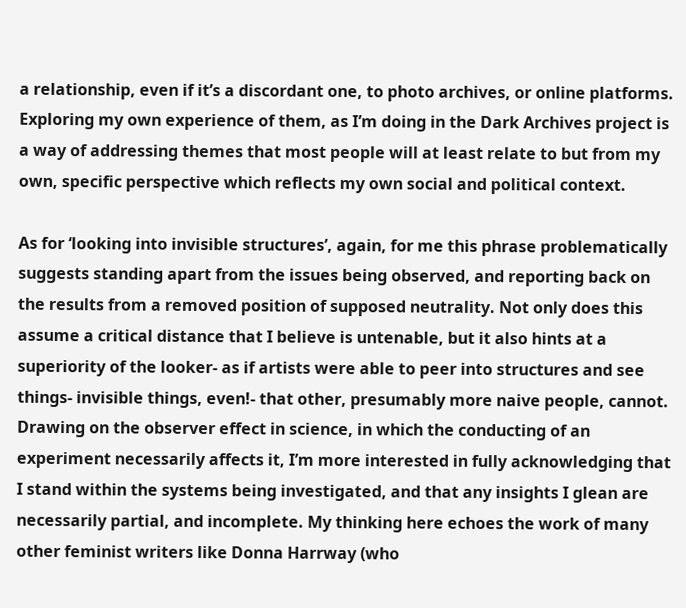a relationship, even if it’s a discordant one, to photo archives, or online platforms. Exploring my own experience of them, as I’m doing in the Dark Archives project is a way of addressing themes that most people will at least relate to but from my own, specific perspective which reflects my own social and political context.

As for ‘looking into invisible structures’, again, for me this phrase problematically suggests standing apart from the issues being observed, and reporting back on the results from a removed position of supposed neutrality. Not only does this assume a critical distance that I believe is untenable, but it also hints at a superiority of the looker- as if artists were able to peer into structures and see things- invisible things, even!- that other, presumably more naive people, cannot. Drawing on the observer effect in science, in which the conducting of an experiment necessarily affects it, I’m more interested in fully acknowledging that I stand within the systems being investigated, and that any insights I glean are necessarily partial, and incomplete. My thinking here echoes the work of many other feminist writers like Donna Harrway (who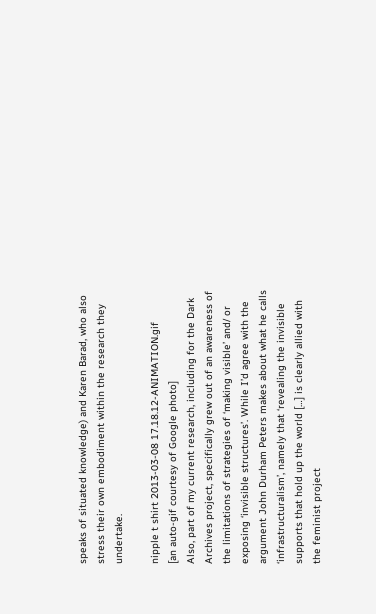speaks of situated knowledge) and Karen Barad, who also stress their own embodiment within the research they undertake.

nipple t shirt 2013-03-08 17.18.12-ANIMATION.gif
[an auto-gif courtesy of Google photo]
Also, part of my current research, including for the Dark Archives project, specifically grew out of an awareness of the limitations of strategies of ‘making visible’ and/ or exposing ‘invisible structures’. While I’d agree with the argument John Durham Peters makes about what he calls ‘infrastructuralism’, namely that ‘revealing the invisible supports that hold up the world […] is clearly allied with the feminist project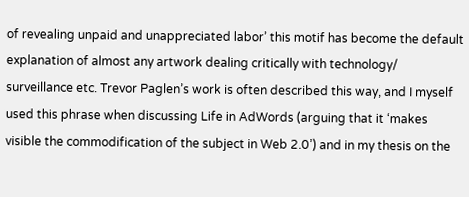of revealing unpaid and unappreciated labor’ this motif has become the default explanation of almost any artwork dealing critically with technology/ surveillance etc. Trevor Paglen’s work is often described this way, and I myself used this phrase when discussing Life in AdWords (arguing that it ‘makes visible the commodification of the subject in Web 2.0’) and in my thesis on the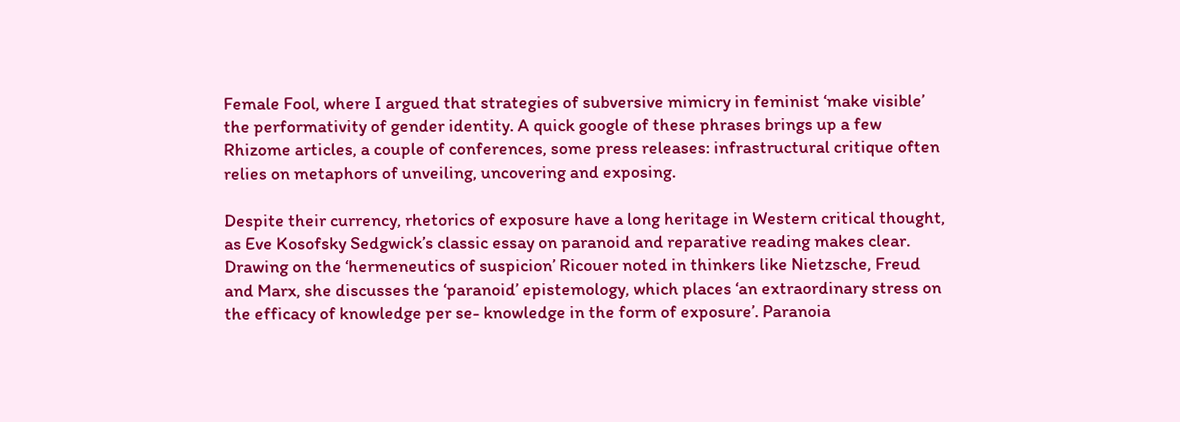Female Fool, where I argued that strategies of subversive mimicry in feminist ‘make visible’ the performativity of gender identity. A quick google of these phrases brings up a few Rhizome articles, a couple of conferences, some press releases: infrastructural critique often relies on metaphors of unveiling, uncovering and exposing.

Despite their currency, rhetorics of exposure have a long heritage in Western critical thought, as Eve Kosofsky Sedgwick’s classic essay on paranoid and reparative reading makes clear. Drawing on the ‘hermeneutics of suspicion’ Ricouer noted in thinkers like Nietzsche, Freud and Marx, she discusses the ‘paranoid’ epistemology, which places ‘an extraordinary stress on the efficacy of knowledge per se- knowledge in the form of exposure’. Paranoia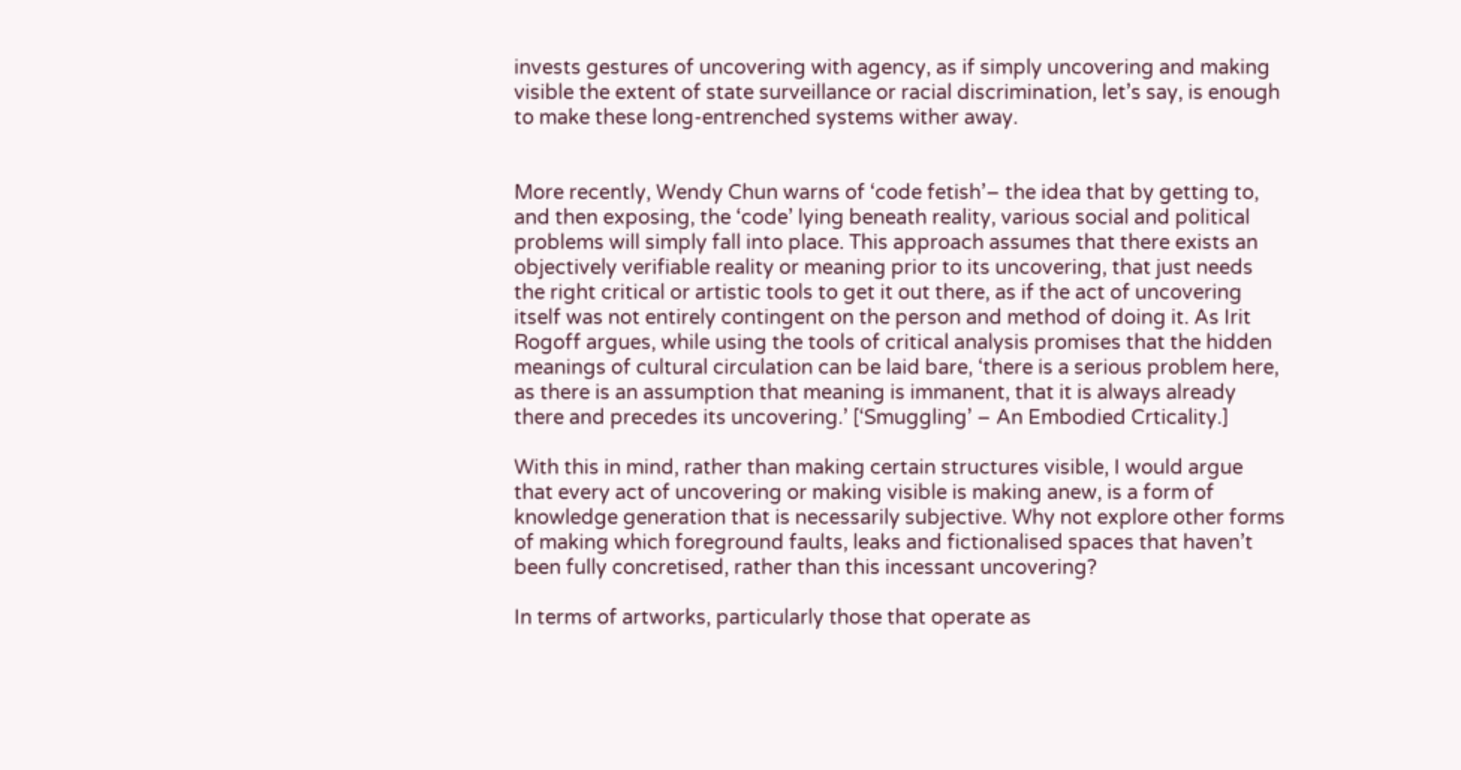invests gestures of uncovering with agency, as if simply uncovering and making visible the extent of state surveillance or racial discrimination, let’s say, is enough to make these long-entrenched systems wither away.


More recently, Wendy Chun warns of ‘code fetish’– the idea that by getting to, and then exposing, the ‘code’ lying beneath reality, various social and political problems will simply fall into place. This approach assumes that there exists an objectively verifiable reality or meaning prior to its uncovering, that just needs the right critical or artistic tools to get it out there, as if the act of uncovering itself was not entirely contingent on the person and method of doing it. As Irit Rogoff argues, while using the tools of critical analysis promises that the hidden meanings of cultural circulation can be laid bare, ‘there is a serious problem here, as there is an assumption that meaning is immanent, that it is always already there and precedes its uncovering.’ [‘Smuggling’ – An Embodied Crticality.]

With this in mind, rather than making certain structures visible, I would argue that every act of uncovering or making visible is making anew, is a form of knowledge generation that is necessarily subjective. Why not explore other forms of making which foreground faults, leaks and fictionalised spaces that haven’t been fully concretised, rather than this incessant uncovering?

In terms of artworks, particularly those that operate as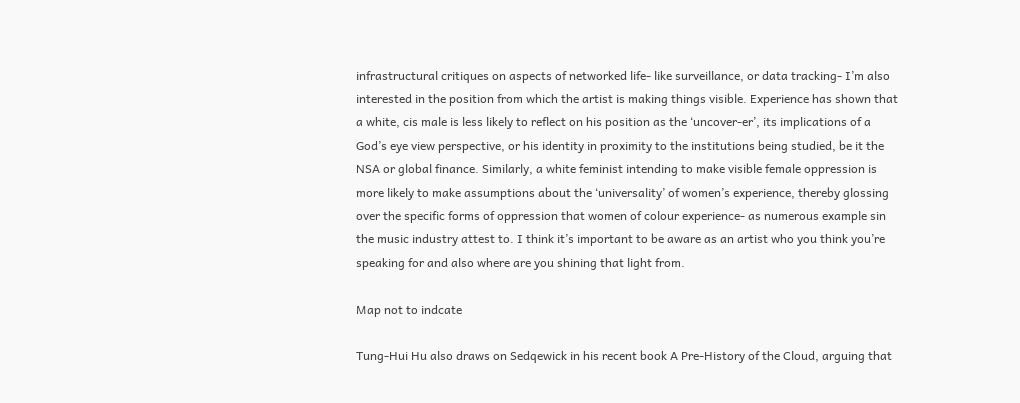infrastructural critiques on aspects of networked life- like surveillance, or data tracking- I’m also interested in the position from which the artist is making things visible. Experience has shown that a white, cis male is less likely to reflect on his position as the ‘uncover-er’, its implications of a God’s eye view perspective, or his identity in proximity to the institutions being studied, be it the NSA or global finance. Similarly, a white feminist intending to make visible female oppression is more likely to make assumptions about the ‘universality’ of women’s experience, thereby glossing over the specific forms of oppression that women of colour experience- as numerous example sin the music industry attest to. I think it’s important to be aware as an artist who you think you’re speaking for and also where are you shining that light from.

Map not to indcate

Tung-Hui Hu also draws on Sedqewick in his recent book A Pre-History of the Cloud, arguing that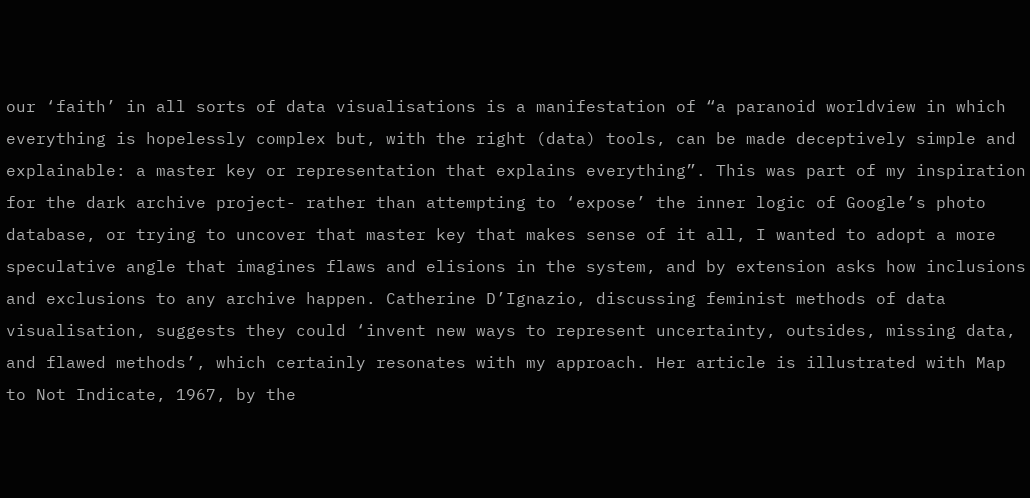our ‘faith’ in all sorts of data visualisations is a manifestation of “a paranoid worldview in which everything is hopelessly complex but, with the right (data) tools, can be made deceptively simple and explainable: a master key or representation that explains everything”. This was part of my inspiration for the dark archive project- rather than attempting to ‘expose’ the inner logic of Google’s photo database, or trying to uncover that master key that makes sense of it all, I wanted to adopt a more speculative angle that imagines flaws and elisions in the system, and by extension asks how inclusions and exclusions to any archive happen. Catherine D’Ignazio, discussing feminist methods of data visualisation, suggests they could ‘invent new ways to represent uncertainty, outsides, missing data, and flawed methods’, which certainly resonates with my approach. Her article is illustrated with Map to Not Indicate, 1967, by the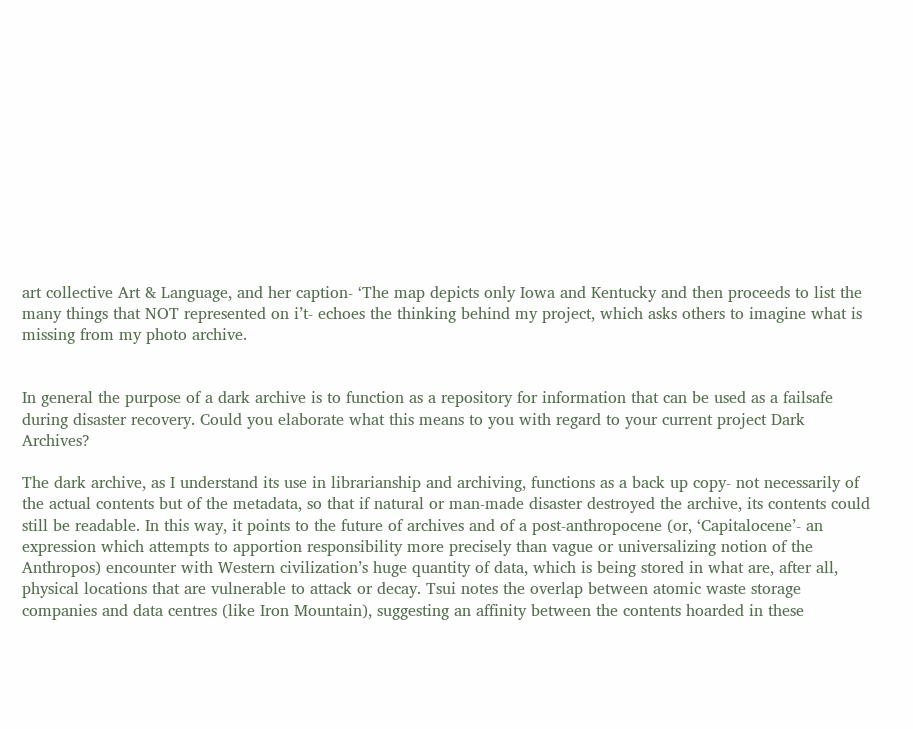art collective Art & Language, and her caption- ‘The map depicts only Iowa and Kentucky and then proceeds to list the many things that NOT represented on i’t- echoes the thinking behind my project, which asks others to imagine what is missing from my photo archive.


In general the purpose of a dark archive is to function as a repository for information that can be used as a failsafe during disaster recovery. Could you elaborate what this means to you with regard to your current project Dark Archives?

The dark archive, as I understand its use in librarianship and archiving, functions as a back up copy- not necessarily of the actual contents but of the metadata, so that if natural or man-made disaster destroyed the archive, its contents could still be readable. In this way, it points to the future of archives and of a post-anthropocene (or, ‘Capitalocene’- an expression which attempts to apportion responsibility more precisely than vague or universalizing notion of the Anthropos) encounter with Western civilization’s huge quantity of data, which is being stored in what are, after all, physical locations that are vulnerable to attack or decay. Tsui notes the overlap between atomic waste storage companies and data centres (like Iron Mountain), suggesting an affinity between the contents hoarded in these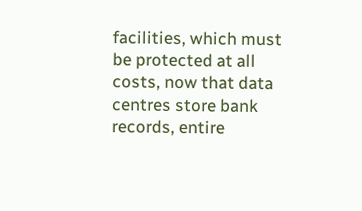facilities, which must be protected at all costs, now that data centres store bank records, entire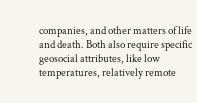companies, and other matters of life and death. Both also require specific geosocial attributes, like low temperatures, relatively remote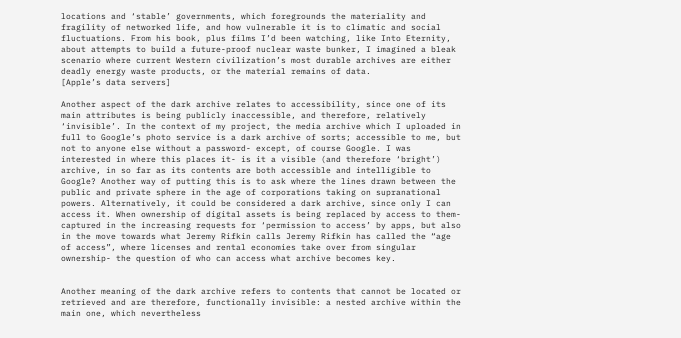locations and ‘stable’ governments, which foregrounds the materiality and fragility of networked life, and how vulnerable it is to climatic and social fluctuations. From his book, plus films I’d been watching, like Into Eternity, about attempts to build a future-proof nuclear waste bunker, I imagined a bleak scenario where current Western civilization’s most durable archives are either deadly energy waste products, or the material remains of data.
[Apple’s data servers]

Another aspect of the dark archive relates to accessibility, since one of its main attributes is being publicly inaccessible, and therefore, relatively ‘invisible’. In the context of my project, the media archive which I uploaded in full to Google’s photo service is a dark archive of sorts; accessible to me, but not to anyone else without a password- except, of course Google. I was interested in where this places it- is it a visible (and therefore ‘bright’) archive, in so far as its contents are both accessible and intelligible to Google? Another way of putting this is to ask where the lines drawn between the public and private sphere in the age of corporations taking on supranational powers. Alternatively, it could be considered a dark archive, since only I can access it. When ownership of digital assets is being replaced by access to them- captured in the increasing requests for ‘permission to access’ by apps, but also in the move towards what Jeremy Rifkin calls Jeremy Rifkin has called the “age of access”, where licenses and rental economies take over from singular ownership- the question of who can access what archive becomes key.


Another meaning of the dark archive refers to contents that cannot be located or retrieved and are therefore, functionally invisible: a nested archive within the main one, which nevertheless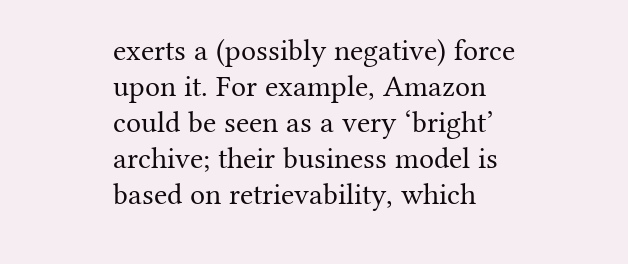exerts a (possibly negative) force upon it. For example, Amazon could be seen as a very ‘bright’ archive; their business model is based on retrievability, which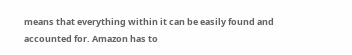means that everything within it can be easily found and accounted for. Amazon has to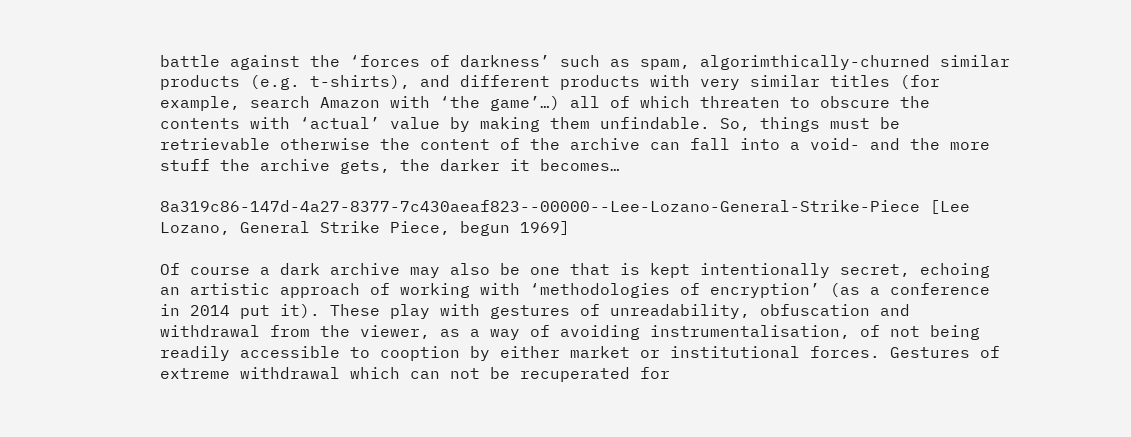battle against the ‘forces of darkness’ such as spam, algorimthically-churned similar products (e.g. t-shirts), and different products with very similar titles (for example, search Amazon with ‘the game’…) all of which threaten to obscure the contents with ‘actual’ value by making them unfindable. So, things must be retrievable otherwise the content of the archive can fall into a void- and the more stuff the archive gets, the darker it becomes…

8a319c86-147d-4a27-8377-7c430aeaf823--00000--Lee-Lozano-General-Strike-Piece [Lee Lozano, General Strike Piece, begun 1969]

Of course a dark archive may also be one that is kept intentionally secret, echoing an artistic approach of working with ‘methodologies of encryption’ (as a conference in 2014 put it). These play with gestures of unreadability, obfuscation and withdrawal from the viewer, as a way of avoiding instrumentalisation, of not being readily accessible to cooption by either market or institutional forces. Gestures of extreme withdrawal which can not be recuperated for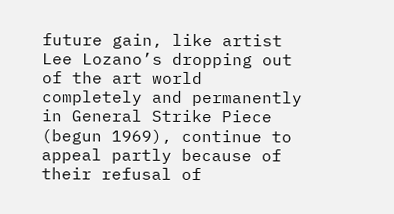future gain, like artist Lee Lozano’s dropping out of the art world completely and permanently in General Strike Piece (begun 1969), continue to appeal partly because of their refusal of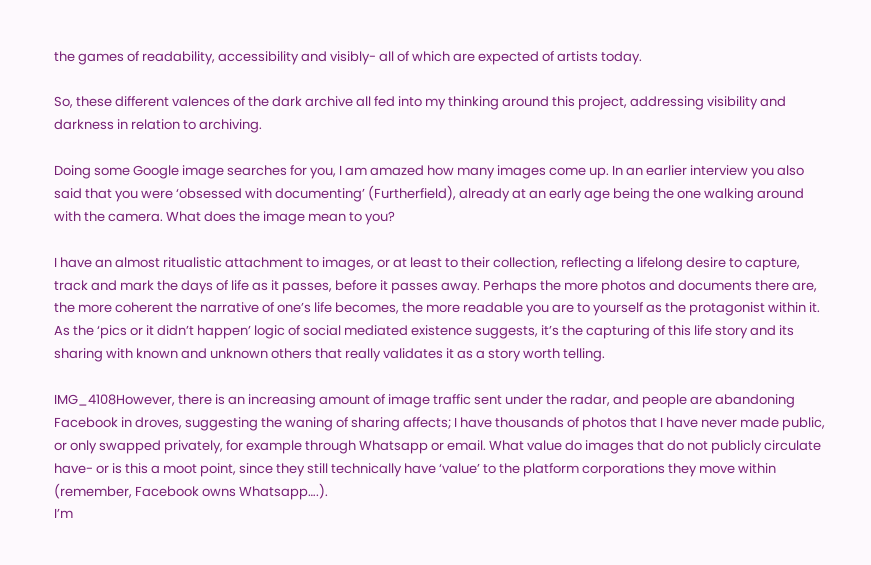the games of readability, accessibility and visibly- all of which are expected of artists today.

So, these different valences of the dark archive all fed into my thinking around this project, addressing visibility and darkness in relation to archiving.

Doing some Google image searches for you, I am amazed how many images come up. In an earlier interview you also said that you were ‘obsessed with documenting’ (Furtherfield), already at an early age being the one walking around with the camera. What does the image mean to you?

I have an almost ritualistic attachment to images, or at least to their collection, reflecting a lifelong desire to capture, track and mark the days of life as it passes, before it passes away. Perhaps the more photos and documents there are, the more coherent the narrative of one’s life becomes, the more readable you are to yourself as the protagonist within it. As the ‘pics or it didn’t happen’ logic of social mediated existence suggests, it’s the capturing of this life story and its sharing with known and unknown others that really validates it as a story worth telling.

IMG_4108However, there is an increasing amount of image traffic sent under the radar, and people are abandoning Facebook in droves, suggesting the waning of sharing affects; I have thousands of photos that I have never made public, or only swapped privately, for example through Whatsapp or email. What value do images that do not publicly circulate have- or is this a moot point, since they still technically have ‘value’ to the platform corporations they move within (remember, Facebook owns Whatsapp….).
I’m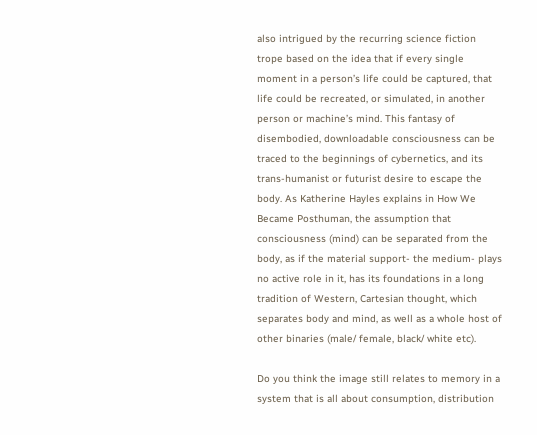also intrigued by the recurring science fiction trope based on the idea that if every single moment in a person’s life could be captured, that life could be recreated, or simulated, in another person or machine’s mind. This fantasy of disembodied, downloadable consciousness can be traced to the beginnings of cybernetics, and its trans-humanist or futurist desire to escape the body. As Katherine Hayles explains in How We Became Posthuman, the assumption that consciousness (mind) can be separated from the body, as if the material support- the medium- plays no active role in it, has its foundations in a long tradition of Western, Cartesian thought, which separates body and mind, as well as a whole host of other binaries (male/ female, black/ white etc).

Do you think the image still relates to memory in a system that is all about consumption, distribution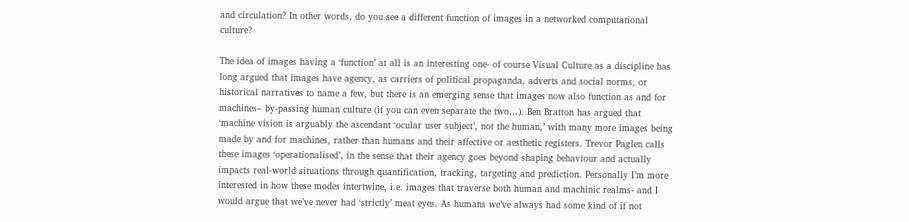and circulation? In other words, do you see a different function of images in a networked computational culture?

The idea of images having a ‘function’ at all is an interesting one- of course Visual Culture as a discipline has long argued that images have agency, as carriers of political propaganda, adverts and social norms, or historical narratives to name a few, but there is an emerging sense that images now also function as and for machines– by-passing human culture (if you can even separate the two…). Ben Bratton has argued that ‘machine vision is arguably the ascendant ‘ocular user subject’, not the human,’ with many more images being made by and for machines, rather than humans and their affective or aesthetic registers. Trevor Paglen calls these images ‘operationalised’, in the sense that their agency goes beyond shaping behaviour and actually impacts real-world situations through quantification, tracking, targeting and prediction. Personally I’m more interested in how these modes intertwine, i.e. images that traverse both human and machinic realms- and I would argue that we’ve never had ‘strictly’ meat eyes. As humans we’ve always had some kind of if not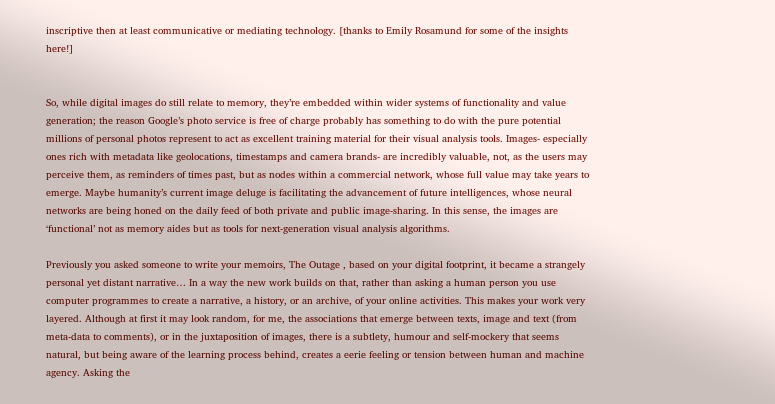inscriptive then at least communicative or mediating technology. [thanks to Emily Rosamund for some of the insights here!]


So, while digital images do still relate to memory, they’re embedded within wider systems of functionality and value generation; the reason Google’s photo service is free of charge probably has something to do with the pure potential millions of personal photos represent to act as excellent training material for their visual analysis tools. Images- especially ones rich with metadata like geolocations, timestamps and camera brands- are incredibly valuable, not, as the users may perceive them, as reminders of times past, but as nodes within a commercial network, whose full value may take years to emerge. Maybe humanity’s current image deluge is facilitating the advancement of future intelligences, whose neural networks are being honed on the daily feed of both private and public image-sharing. In this sense, the images are ‘functional’ not as memory aides but as tools for next-generation visual analysis algorithms.

Previously you asked someone to write your memoirs, The Outage , based on your digital footprint, it became a strangely personal yet distant narrative… In a way the new work builds on that, rather than asking a human person you use computer programmes to create a narrative, a history, or an archive, of your online activities. This makes your work very layered. Although at first it may look random, for me, the associations that emerge between texts, image and text (from meta-data to comments), or in the juxtaposition of images, there is a subtlety, humour and self-mockery that seems natural, but being aware of the learning process behind, creates a eerie feeling or tension between human and machine agency. Asking the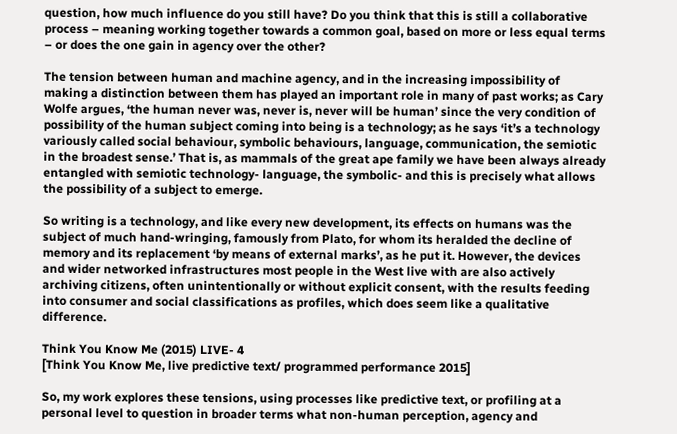question, how much influence do you still have? Do you think that this is still a collaborative process – meaning working together towards a common goal, based on more or less equal terms – or does the one gain in agency over the other?

The tension between human and machine agency, and in the increasing impossibility of making a distinction between them has played an important role in many of past works; as Cary Wolfe argues, ‘the human never was, never is, never will be human’ since the very condition of possibility of the human subject coming into being is a technology; as he says ‘it’s a technology variously called social behaviour, symbolic behaviours, language, communication, the semiotic in the broadest sense.’ That is, as mammals of the great ape family we have been always already entangled with semiotic technology- language, the symbolic- and this is precisely what allows the possibility of a subject to emerge.

So writing is a technology, and like every new development, its effects on humans was the subject of much hand-wringing, famously from Plato, for whom its heralded the decline of memory and its replacement ‘by means of external marks’, as he put it. However, the devices and wider networked infrastructures most people in the West live with are also actively archiving citizens, often unintentionally or without explicit consent, with the results feeding into consumer and social classifications as profiles, which does seem like a qualitative difference.

Think You Know Me (2015) LIVE- 4
[Think You Know Me, live predictive text/ programmed performance 2015]

So, my work explores these tensions, using processes like predictive text, or profiling at a personal level to question in broader terms what non-human perception, agency and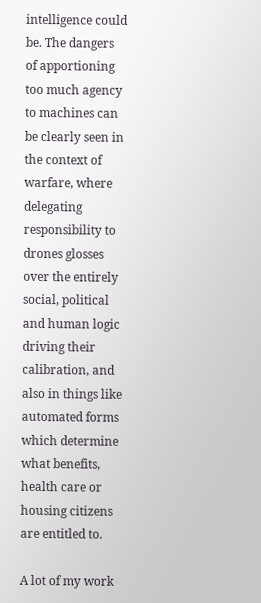intelligence could be. The dangers of apportioning too much agency to machines can be clearly seen in the context of warfare, where delegating responsibility to drones glosses over the entirely social, political and human logic driving their calibration, and also in things like automated forms which determine what benefits, health care or housing citizens are entitled to.

A lot of my work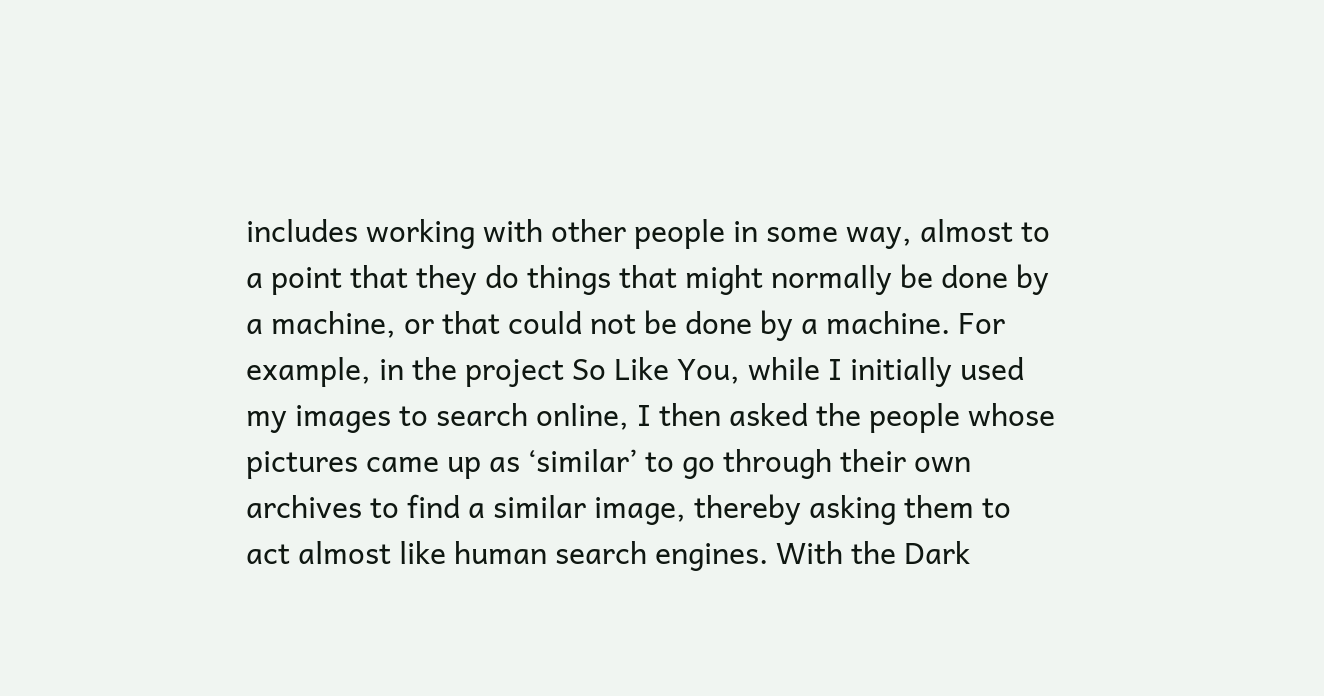includes working with other people in some way, almost to a point that they do things that might normally be done by a machine, or that could not be done by a machine. For example, in the project So Like You, while I initially used my images to search online, I then asked the people whose pictures came up as ‘similar’ to go through their own archives to find a similar image, thereby asking them to act almost like human search engines. With the Dark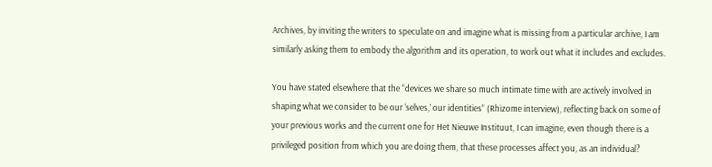Archives, by inviting the writers to speculate on and imagine what is missing from a particular archive, I am similarly asking them to embody the algorithm and its operation, to work out what it includes and excludes.

You have stated elsewhere that the “devices we share so much intimate time with are actively involved in shaping what we consider to be our ‘selves,’ our identities” (Rhizome interview), reflecting back on some of your previous works and the current one for Het Nieuwe Instituut, I can imagine, even though there is a privileged position from which you are doing them, that these processes affect you, as an individual?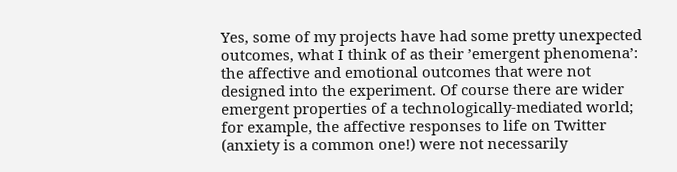Yes, some of my projects have had some pretty unexpected outcomes, what I think of as their ’emergent phenomena’: the affective and emotional outcomes that were not designed into the experiment. Of course there are wider emergent properties of a technologically-mediated world; for example, the affective responses to life on Twitter (anxiety is a common one!) were not necessarily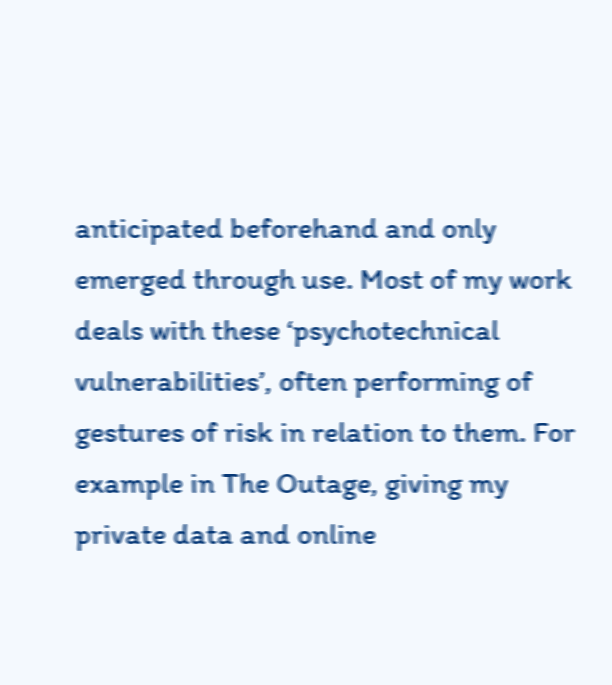anticipated beforehand and only emerged through use. Most of my work deals with these ‘psychotechnical vulnerabilities’, often performing of gestures of risk in relation to them. For example in The Outage, giving my private data and online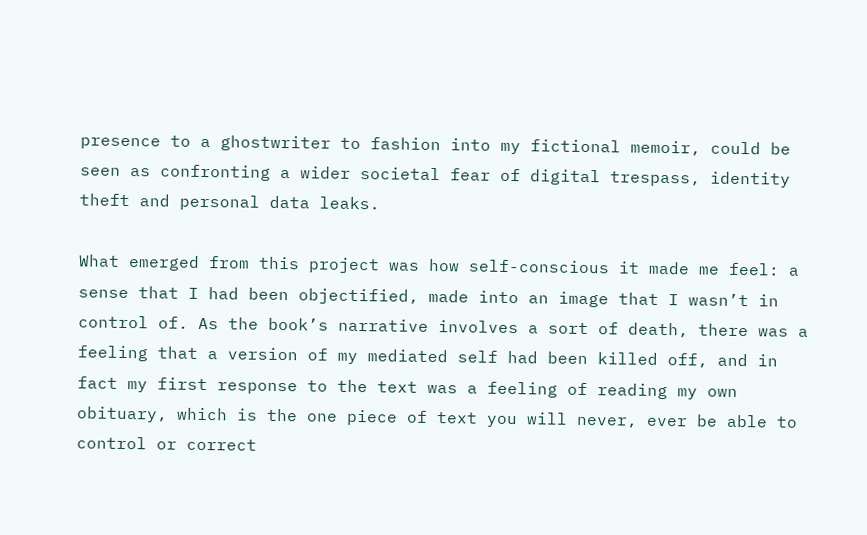presence to a ghostwriter to fashion into my fictional memoir, could be seen as confronting a wider societal fear of digital trespass, identity theft and personal data leaks.

What emerged from this project was how self-conscious it made me feel: a sense that I had been objectified, made into an image that I wasn’t in control of. As the book’s narrative involves a sort of death, there was a feeling that a version of my mediated self had been killed off, and in fact my first response to the text was a feeling of reading my own obituary, which is the one piece of text you will never, ever be able to control or correct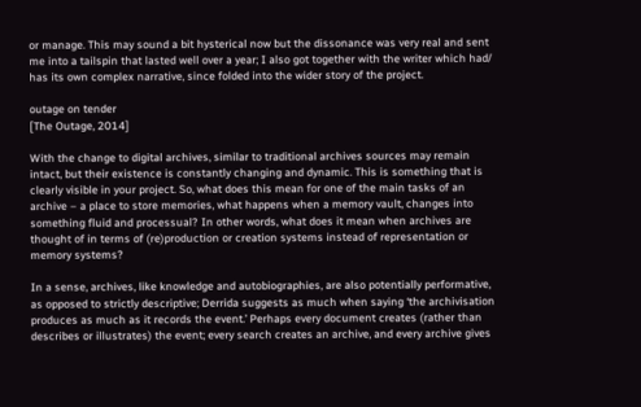or manage. This may sound a bit hysterical now but the dissonance was very real and sent me into a tailspin that lasted well over a year; I also got together with the writer which had/ has its own complex narrative, since folded into the wider story of the project.

outage on tender
[The Outage, 2014]

With the change to digital archives, similar to traditional archives sources may remain intact, but their existence is constantly changing and dynamic. This is something that is clearly visible in your project. So, what does this mean for one of the main tasks of an archive – a place to store memories, what happens when a memory vault, changes into something fluid and processual? In other words, what does it mean when archives are thought of in terms of (re)production or creation systems instead of representation or memory systems?

In a sense, archives, like knowledge and autobiographies, are also potentially performative, as opposed to strictly descriptive; Derrida suggests as much when saying ‘the archivisation produces as much as it records the event.’ Perhaps every document creates (rather than describes or illustrates) the event; every search creates an archive, and every archive gives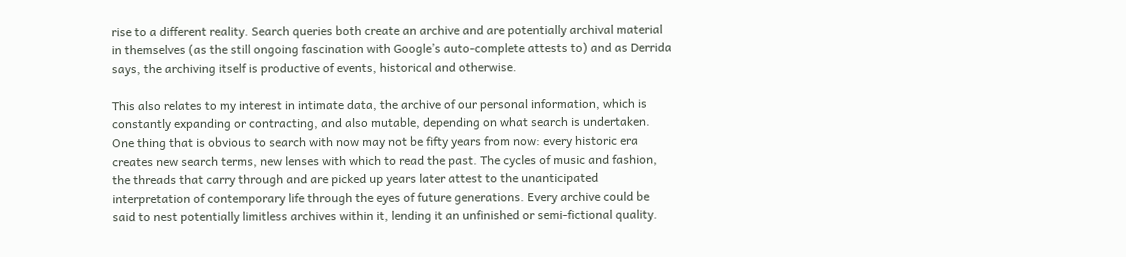rise to a different reality. Search queries both create an archive and are potentially archival material in themselves (as the still ongoing fascination with Google’s auto-complete attests to) and as Derrida says, the archiving itself is productive of events, historical and otherwise.

This also relates to my interest in intimate data, the archive of our personal information, which is constantly expanding or contracting, and also mutable, depending on what search is undertaken. One thing that is obvious to search with now may not be fifty years from now: every historic era creates new search terms, new lenses with which to read the past. The cycles of music and fashion, the threads that carry through and are picked up years later attest to the unanticipated interpretation of contemporary life through the eyes of future generations. Every archive could be said to nest potentially limitless archives within it, lending it an unfinished or semi-fictional quality.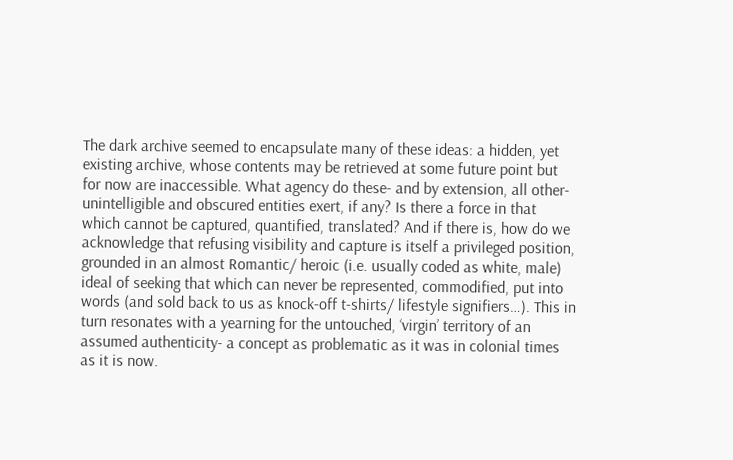The dark archive seemed to encapsulate many of these ideas: a hidden, yet existing archive, whose contents may be retrieved at some future point but for now are inaccessible. What agency do these- and by extension, all other- unintelligible and obscured entities exert, if any? Is there a force in that which cannot be captured, quantified, translated? And if there is, how do we acknowledge that refusing visibility and capture is itself a privileged position, grounded in an almost Romantic/ heroic (i.e. usually coded as white, male) ideal of seeking that which can never be represented, commodified, put into words (and sold back to us as knock-off t-shirts/ lifestyle signifiers…). This in turn resonates with a yearning for the untouched, ‘virgin’ territory of an assumed authenticity- a concept as problematic as it was in colonial times as it is now.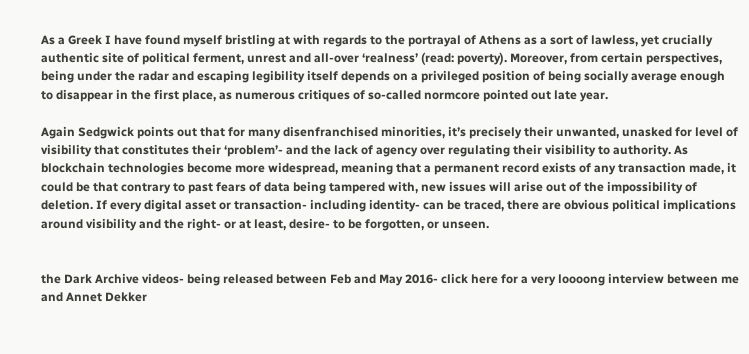As a Greek I have found myself bristling at with regards to the portrayal of Athens as a sort of lawless, yet crucially authentic site of political ferment, unrest and all-over ‘realness’ (read: poverty). Moreover, from certain perspectives, being under the radar and escaping legibility itself depends on a privileged position of being socially average enough to disappear in the first place, as numerous critiques of so-called normcore pointed out late year.

Again Sedgwick points out that for many disenfranchised minorities, it’s precisely their unwanted, unasked for level of visibility that constitutes their ‘problem’- and the lack of agency over regulating their visibility to authority. As blockchain technologies become more widespread, meaning that a permanent record exists of any transaction made, it could be that contrary to past fears of data being tampered with, new issues will arise out of the impossibility of deletion. If every digital asset or transaction- including identity- can be traced, there are obvious political implications around visibility and the right- or at least, desire- to be forgotten, or unseen.


the Dark Archive videos- being released between Feb and May 2016- click here for a very loooong interview between me and Annet Dekker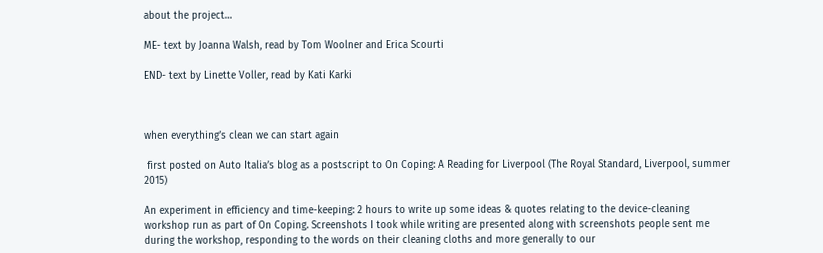about the project…

ME- text by Joanna Walsh, read by Tom Woolner and Erica Scourti

END- text by Linette Voller, read by Kati Karki



when everything’s clean we can start again

 first posted on Auto Italia’s blog as a postscript to On Coping: A Reading for Liverpool (The Royal Standard, Liverpool, summer 2015)

An experiment in efficiency and time-keeping: 2 hours to write up some ideas & quotes relating to the device-cleaning workshop run as part of On Coping. Screenshots I took while writing are presented along with screenshots people sent me during the workshop, responding to the words on their cleaning cloths and more generally to our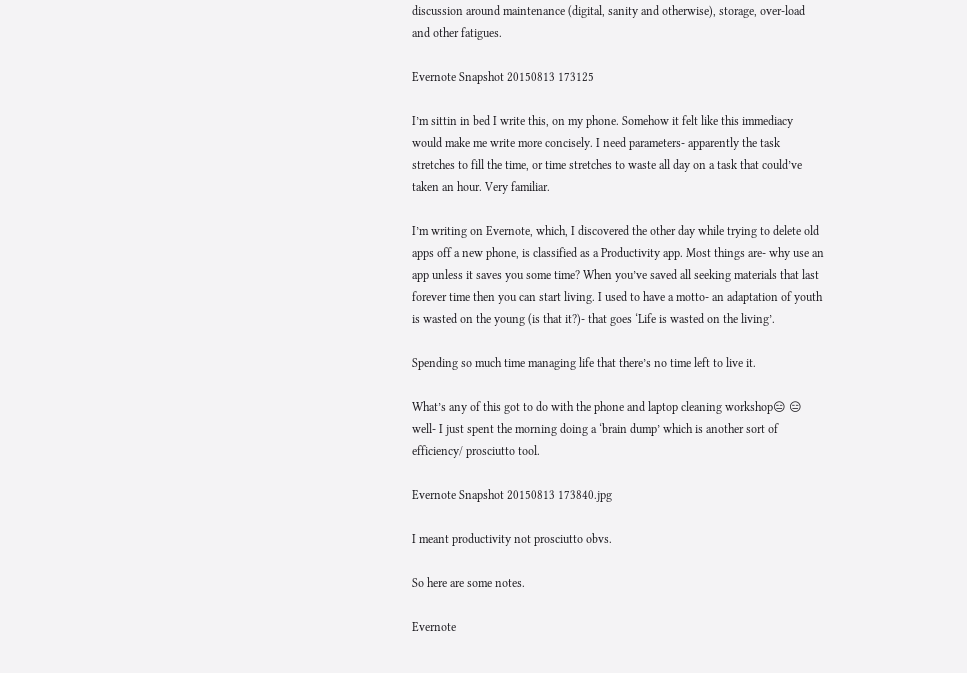discussion around maintenance (digital, sanity and otherwise), storage, over-load and other fatigues.

Evernote Snapshot 20150813 173125

I’m sittin in bed I write this, on my phone. Somehow it felt like this immediacy would make me write more concisely. I need parameters- apparently the task stretches to fill the time, or time stretches to waste all day on a task that could’ve taken an hour. Very familiar.

I’m writing on Evernote, which, I discovered the other day while trying to delete old apps off a new phone, is classified as a Productivity app. Most things are- why use an app unless it saves you some time? When you’ve saved all seeking materials that last forever time then you can start living. I used to have a motto- an adaptation of youth is wasted on the young (is that it?)- that goes ‘Life is wasted on the living’.

Spending so much time managing life that there’s no time left to live it.

What’s any of this got to do with the phone and laptop cleaning workshop😑 😑 well- I just spent the morning doing a ‘brain dump’ which is another sort of efficiency/ prosciutto tool.

Evernote Snapshot 20150813 173840.jpg

I meant productivity not prosciutto obvs.

So here are some notes.

Evernote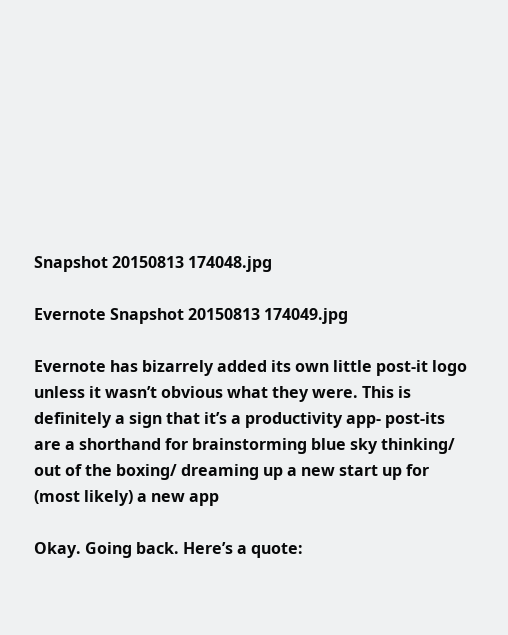Snapshot 20150813 174048.jpg

Evernote Snapshot 20150813 174049.jpg

Evernote has bizarrely added its own little post-it logo unless it wasn’t obvious what they were. This is definitely a sign that it’s a productivity app- post-its are a shorthand for brainstorming blue sky thinking/ out of the boxing/ dreaming up a new start up for (most likely) a new app

Okay. Going back. Here’s a quote: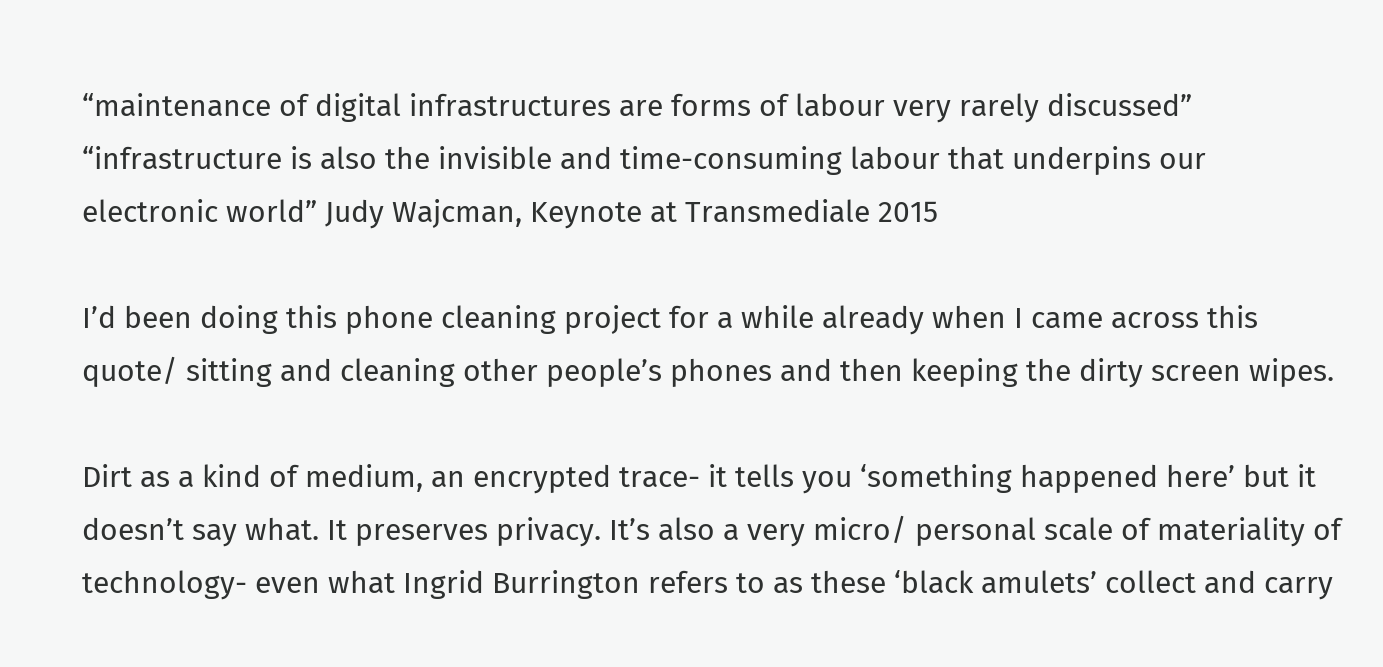“maintenance of digital infrastructures are forms of labour very rarely discussed”
“infrastructure is also the invisible and time-consuming labour that underpins our electronic world” Judy Wajcman, Keynote at Transmediale 2015

I’d been doing this phone cleaning project for a while already when I came across this quote/ sitting and cleaning other people’s phones and then keeping the dirty screen wipes.

Dirt as a kind of medium, an encrypted trace- it tells you ‘something happened here’ but it doesn’t say what. It preserves privacy. It’s also a very micro/ personal scale of materiality of technology- even what Ingrid Burrington refers to as these ‘black amulets’ collect and carry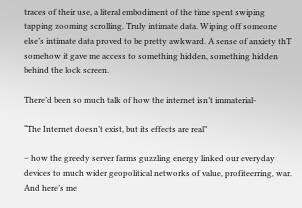traces of their use, a literal embodiment of the time spent swiping tapping zooming scrolling. Truly intimate data. Wiping off someone else’s intimate data proved to be pretty awkward. A sense of anxiety thT somehow it gave me access to something hidden, something hidden behind the lock screen.

There’d been so much talk of how the internet isn’t immaterial-

“The Internet doesn’t exist, but its effects are real”

– how the greedy server farms guzzling energy linked our everyday devices to much wider geopolitical networks of value, profiteerring, war. And here’s me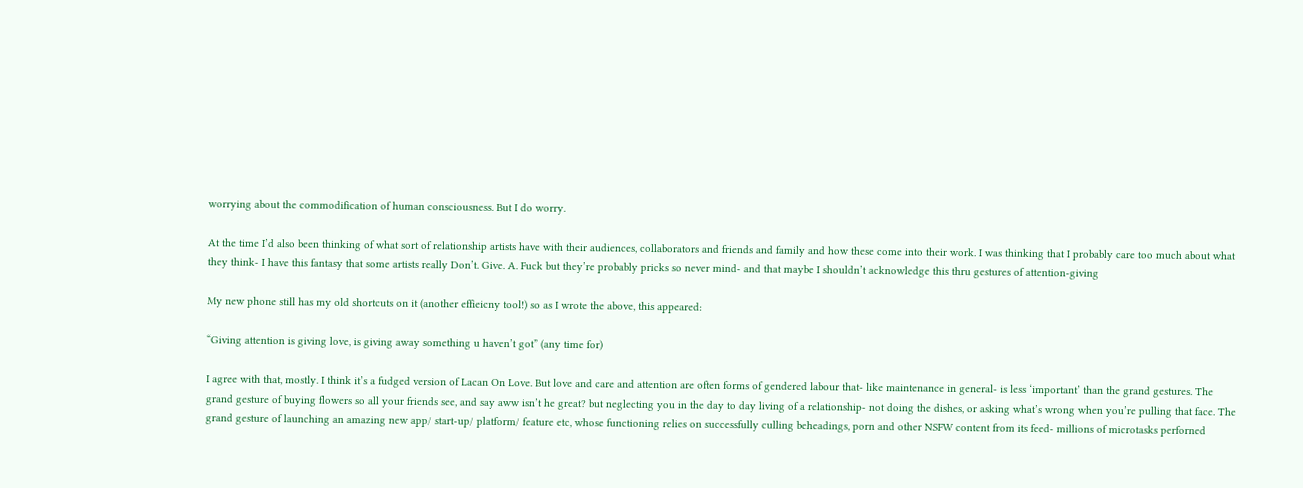worrying about the commodification of human consciousness. But I do worry.

At the time I’d also been thinking of what sort of relationship artists have with their audiences, collaborators and friends and family and how these come into their work. I was thinking that I probably care too much about what they think- I have this fantasy that some artists really Don’t. Give. A. Fuck but they’re probably pricks so never mind- and that maybe I shouldn’t acknowledge this thru gestures of attention-giving

My new phone still has my old shortcuts on it (another effieicny tool!) so as I wrote the above, this appeared:

“Giving attention is giving love, is giving away something u haven’t got” (any time for)

I agree with that, mostly. I think it’s a fudged version of Lacan On Love. But love and care and attention are often forms of gendered labour that- like maintenance in general- is less ‘important’ than the grand gestures. The grand gesture of buying flowers so all your friends see, and say aww isn’t he great? but neglecting you in the day to day living of a relationship- not doing the dishes, or asking what’s wrong when you’re pulling that face. The grand gesture of launching an amazing new app/ start-up/ platform/ feature etc, whose functioning relies on successfully culling beheadings, porn and other NSFW content from its feed- millions of microtasks perforned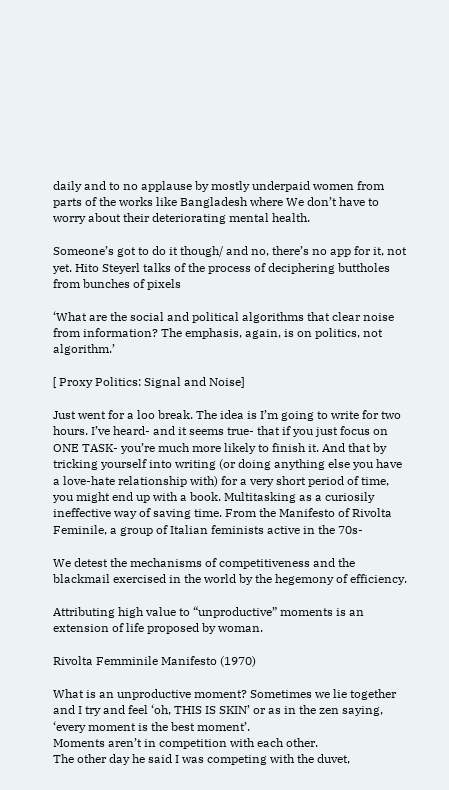daily and to no applause by mostly underpaid women from parts of the works like Bangladesh where We don’t have to worry about their deteriorating mental health.

Someone’s got to do it though/ and no, there’s no app for it, not yet. Hito Steyerl talks of the process of deciphering buttholes from bunches of pixels

‘What are the social and political algorithms that clear noise from information? The emphasis, again, is on politics, not algorithm.’

[ Proxy Politics: Signal and Noise]

Just went for a loo break. The idea is I’m going to write for two hours. I’ve heard- and it seems true- that if you just focus on ONE TASK- you’re much more likely to finish it. And that by tricking yourself into writing (or doing anything else you have a love-hate relationship with) for a very short period of time, you might end up with a book. Multitasking as a curiosily ineffective way of saving time. From the Manifesto of Rivolta Feminile, a group of Italian feminists active in the 70s-

We detest the mechanisms of competitiveness and the blackmail exercised in the world by the hegemony of efficiency.

Attributing high value to “unproductive” moments is an extension of life proposed by woman.

Rivolta Femminile Manifesto (1970)

What is an unproductive moment? Sometimes we lie together and I try and feel ‘oh, THIS IS SKIN’ or as in the zen saying, ‘every moment is the best moment’.
Moments aren’t in competition with each other.
The other day he said I was competing with the duvet,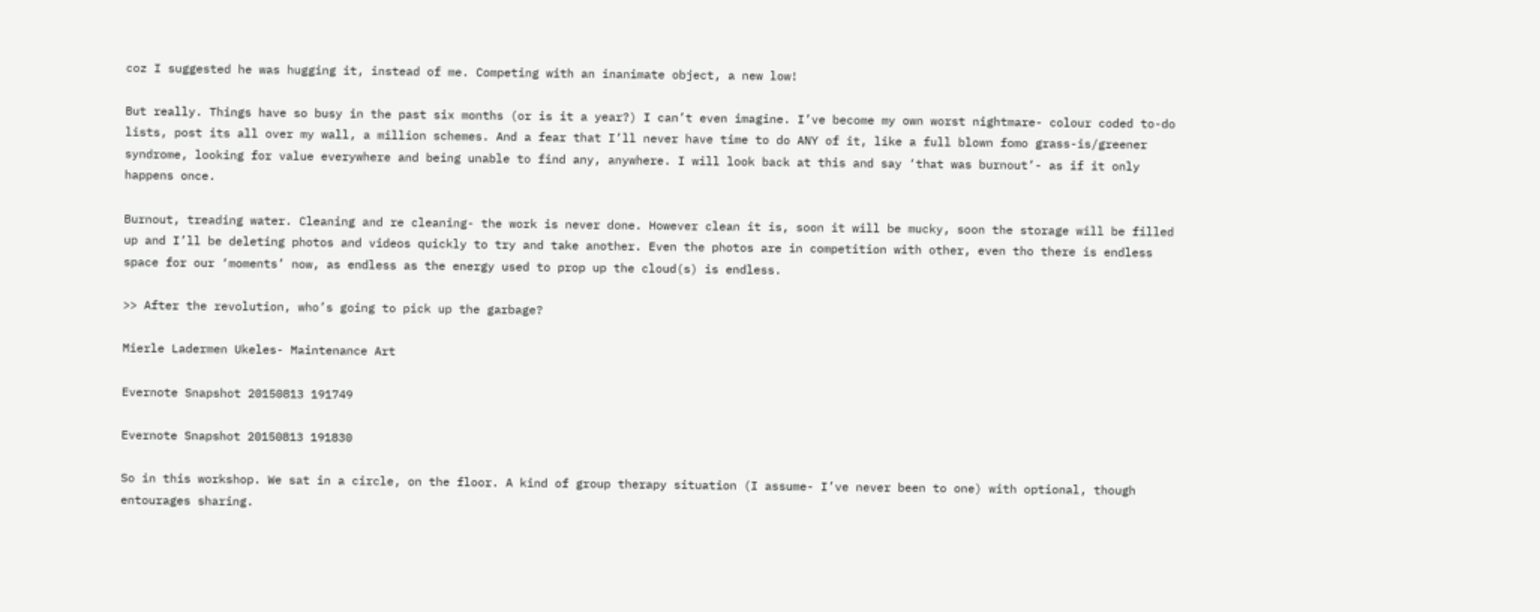coz I suggested he was hugging it, instead of me. Competing with an inanimate object, a new low!

But really. Things have so busy in the past six months (or is it a year?) I can’t even imagine. I’ve become my own worst nightmare- colour coded to-do lists, post its all over my wall, a million schemes. And a fear that I’ll never have time to do ANY of it, like a full blown fomo grass-is/greener syndrome, looking for value everywhere and being unable to find any, anywhere. I will look back at this and say ‘that was burnout’- as if it only happens once.

Burnout, treading water. Cleaning and re cleaning- the work is never done. However clean it is, soon it will be mucky, soon the storage will be filled up and I’ll be deleting photos and videos quickly to try and take another. Even the photos are in competition with other, even tho there is endless space for our ‘moments’ now, as endless as the energy used to prop up the cloud(s) is endless.

>> After the revolution, who’s going to pick up the garbage?

Mierle Ladermen Ukeles- Maintenance Art

Evernote Snapshot 20150813 191749

Evernote Snapshot 20150813 191830

So in this workshop. We sat in a circle, on the floor. A kind of group therapy situation (I assume- I’ve never been to one) with optional, though entourages sharing.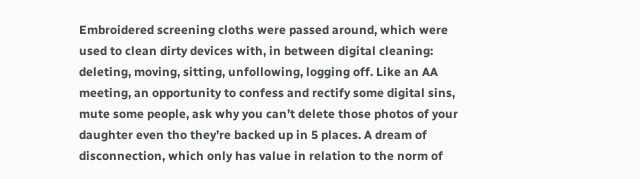Embroidered screening cloths were passed around, which were used to clean dirty devices with, in between digital cleaning: deleting, moving, sitting, unfollowing, logging off. Like an AA meeting, an opportunity to confess and rectify some digital sins, mute some people, ask why you can’t delete those photos of your daughter even tho they’re backed up in 5 places. A dream of disconnection, which only has value in relation to the norm of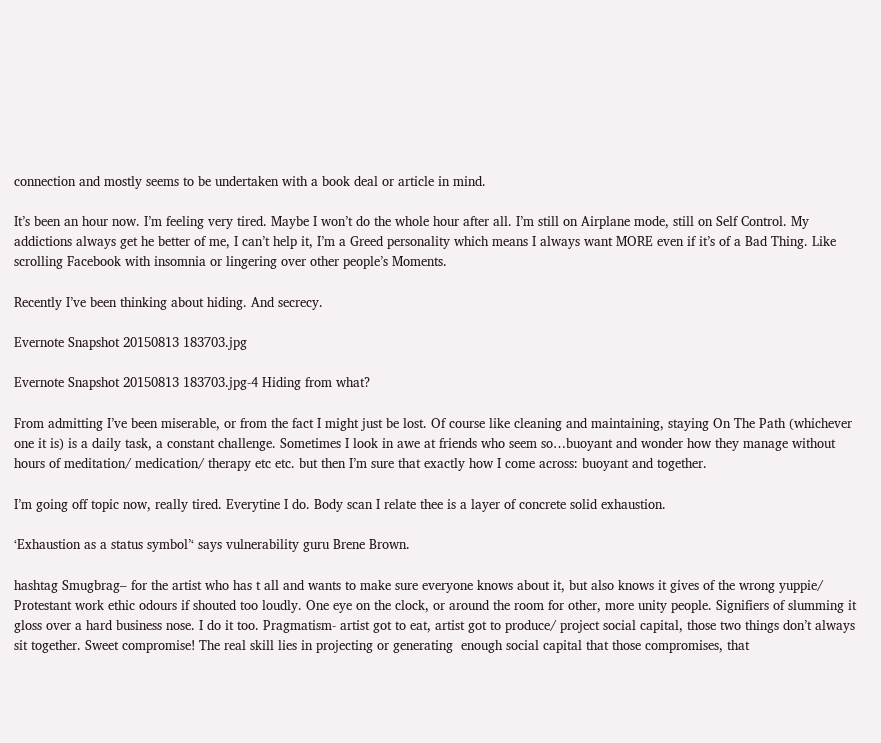connection and mostly seems to be undertaken with a book deal or article in mind.

It’s been an hour now. I’m feeling very tired. Maybe I won’t do the whole hour after all. I’m still on Airplane mode, still on Self Control. My addictions always get he better of me, I can’t help it, I’m a Greed personality which means I always want MORE even if it’s of a Bad Thing. Like scrolling Facebook with insomnia or lingering over other people’s Moments.

Recently I’ve been thinking about hiding. And secrecy.

Evernote Snapshot 20150813 183703.jpg

Evernote Snapshot 20150813 183703.jpg-4 Hiding from what?

From admitting I’ve been miserable, or from the fact I might just be lost. Of course like cleaning and maintaining, staying On The Path (whichever one it is) is a daily task, a constant challenge. Sometimes I look in awe at friends who seem so…buoyant and wonder how they manage without hours of meditation/ medication/ therapy etc etc. but then I’m sure that exactly how I come across: buoyant and together.

I’m going off topic now, really tired. Everytine I do. Body scan I relate thee is a layer of concrete solid exhaustion.

‘Exhaustion as a status symbol’‘ says vulnerability guru Brene Brown.

hashtag Smugbrag– for the artist who has t all and wants to make sure everyone knows about it, but also knows it gives of the wrong yuppie/ Protestant work ethic odours if shouted too loudly. One eye on the clock, or around the room for other, more unity people. Signifiers of slumming it gloss over a hard business nose. I do it too. Pragmatism- artist got to eat, artist got to produce/ project social capital, those two things don’t always sit together. Sweet compromise! The real skill lies in projecting or generating  enough social capital that those compromises, that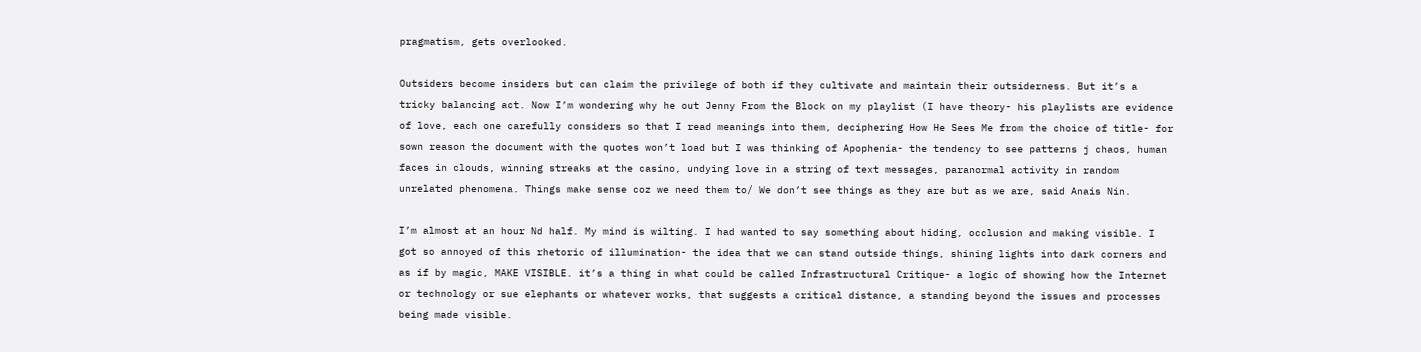pragmatism, gets overlooked.

Outsiders become insiders but can claim the privilege of both if they cultivate and maintain their outsiderness. But it’s a tricky balancing act. Now I’m wondering why he out Jenny From the Block on my playlist (I have theory- his playlists are evidence of love, each one carefully considers so that I read meanings into them, deciphering How He Sees Me from the choice of title- for sown reason the document with the quotes won’t load but I was thinking of Apophenia- the tendency to see patterns j chaos, human faces in clouds, winning streaks at the casino, undying love in a string of text messages, paranormal activity in random unrelated phenomena. Things make sense coz we need them to/ We don’t see things as they are but as we are, said Anais Nin.

I’m almost at an hour Nd half. My mind is wilting. I had wanted to say something about hiding, occlusion and making visible. I got so annoyed of this rhetoric of illumination- the idea that we can stand outside things, shining lights into dark corners and as if by magic, MAKE VISIBLE. it’s a thing in what could be called Infrastructural Critique- a logic of showing how the Internet or technology or sue elephants or whatever works, that suggests a critical distance, a standing beyond the issues and processes being made visible.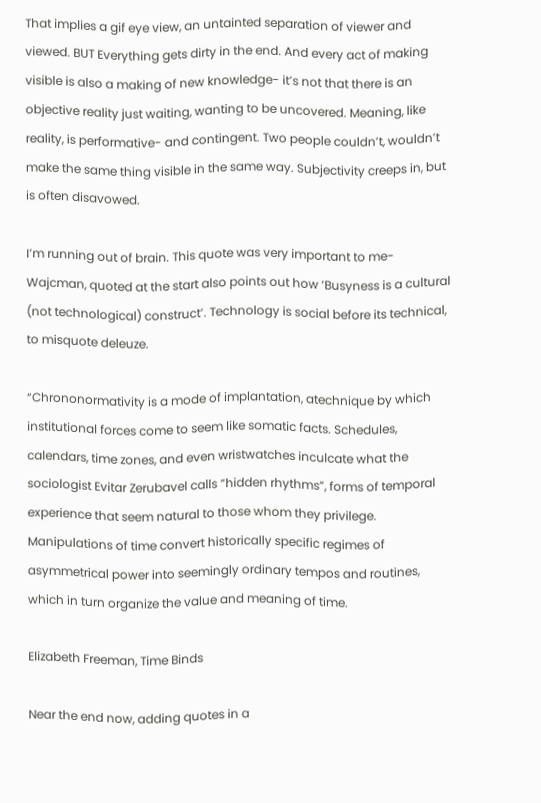That implies a gif eye view, an untainted separation of viewer and viewed. BUT Everything gets dirty in the end. And every act of making visible is also a making of new knowledge- it’s not that there is an objective reality just waiting, wanting to be uncovered. Meaning, like reality, is performative- and contingent. Two people couldn’t, wouldn’t make the same thing visible in the same way. Subjectivity creeps in, but is often disavowed.

I’m running out of brain. This quote was very important to me- Wajcman, quoted at the start also points out how ‘Busyness is a cultural (not technological) construct’. Technology is social before its technical, to misquote deleuze.

“Chrononormativity is a mode of implantation, atechnique by which institutional forces come to seem like somatic facts. Schedules, calendars, time zones, and even wristwatches inculcate what the sociologist Evitar Zerubavel calls “hidden rhythms”, forms of temporal experience that seem natural to those whom they privilege. Manipulations of time convert historically specific regimes of asymmetrical power into seemingly ordinary tempos and routines, which in turn organize the value and meaning of time.

Elizabeth Freeman, Time Binds

Near the end now, adding quotes in a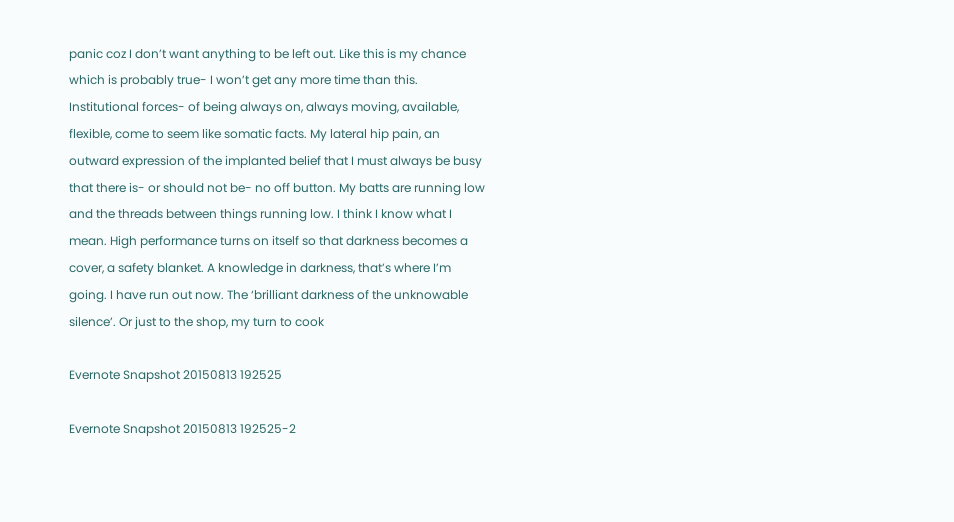panic coz I don’t want anything to be left out. Like this is my chance which is probably true- I won’t get any more time than this. Institutional forces- of being always on, always moving, available, flexible, come to seem like somatic facts. My lateral hip pain, an outward expression of the implanted belief that I must always be busy that there is- or should not be- no off button. My batts are running low and the threads between things running low. I think I know what I mean. High performance turns on itself so that darkness becomes a cover, a safety blanket. A knowledge in darkness, that’s where I’m going. I have run out now. The ‘brilliant darkness of the unknowable silence’. Or just to the shop, my turn to cook

Evernote Snapshot 20150813 192525

Evernote Snapshot 20150813 192525-2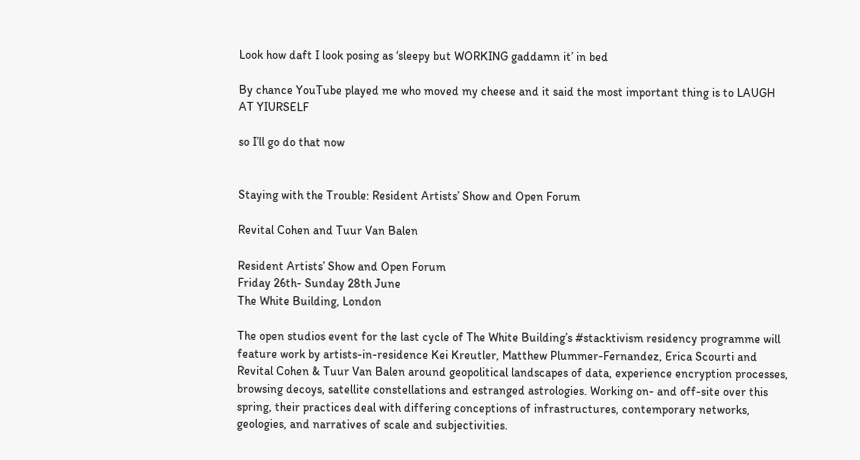Look how daft I look posing as ‘sleepy but WORKING gaddamn it’ in bed

By chance YouTube played me who moved my cheese and it said the most important thing is to LAUGH AT YIURSELF

so I’ll go do that now


Staying with the Trouble: Resident Artists’ Show and Open Forum

Revital Cohen and Tuur Van Balen

Resident Artists’ Show and Open Forum
Friday 26th- Sunday 28th June
The White Building, London

The open studios event for the last cycle of The White Building’s #stacktivism residency programme will feature work by artists-in-residence Kei Kreutler, Matthew Plummer-Fernandez, Erica Scourti and Revital Cohen & Tuur Van Balen around geopolitical landscapes of data, experience encryption processes, browsing decoys, satellite constellations and estranged astrologies. Working on- and off-site over this spring, their practices deal with differing conceptions of infrastructures, contemporary networks, geologies, and narratives of scale and subjectivities.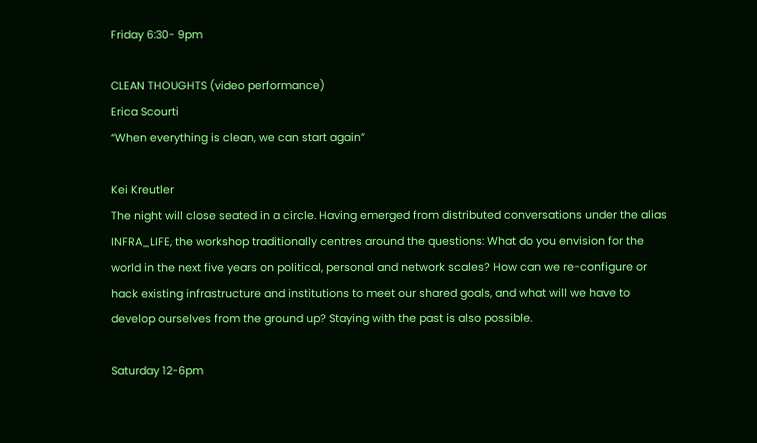Friday 6:30- 9pm

CLEAN THOUGHTS (video performance)
Erica Scourti
“When everything is clean, we can start again”

Kei Kreutler
The night will close seated in a circle. Having emerged from distributed conversations under the alias INFRA_LIFE, the workshop traditionally centres around the questions: What do you envision for the world in the next five years on political, personal and network scales? How can we re-configure or hack existing infrastructure and institutions to meet our shared goals, and what will we have to develop ourselves from the ground up? Staying with the past is also possible.

Saturday 12-6pm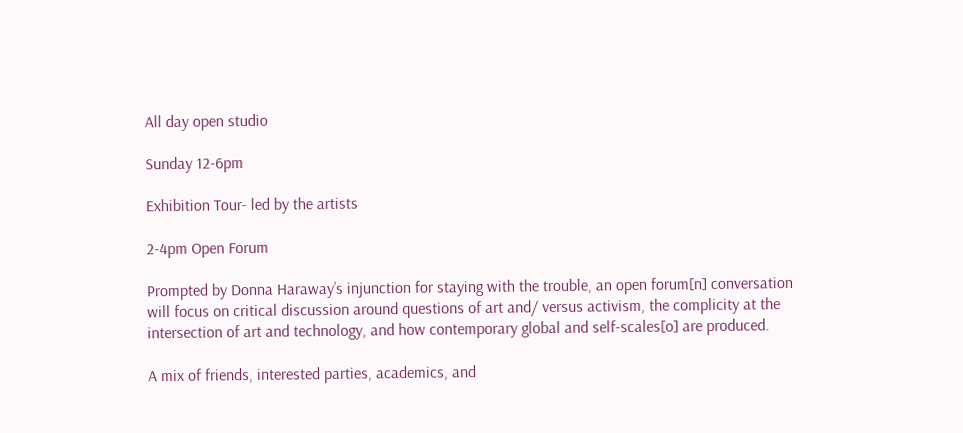All day open studio

Sunday 12-6pm

Exhibition Tour- led by the artists

2-4pm Open Forum

Prompted by Donna Haraway’s injunction for staying with the trouble, an open forum[n] conversation will focus on critical discussion around questions of art and/ versus activism, the complicity at the intersection of art and technology, and how contemporary global and self-scales[o] are produced.

A mix of friends, interested parties, academics, and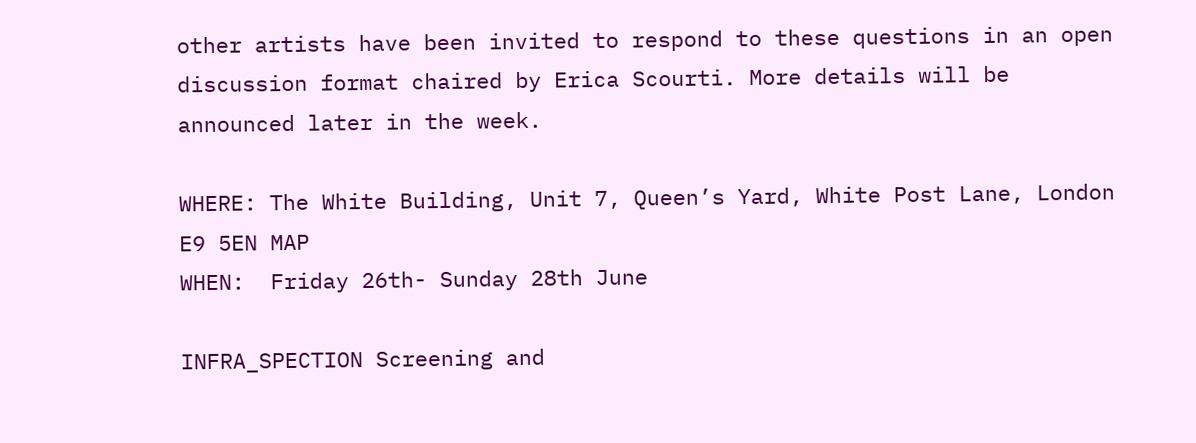other artists have been invited to respond to these questions in an open discussion format chaired by Erica Scourti. More details will be announced later in the week.

WHERE: The White Building, Unit 7, Queen’s Yard, White Post Lane, London E9 5EN MAP
WHEN:  Friday 26th- Sunday 28th June

INFRA_SPECTION Screening and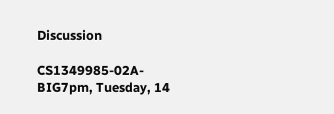Discussion

CS1349985-02A-BIG7pm, Tuesday, 14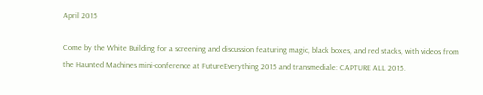April 2015

Come by the White Building for a screening and discussion featuring magic, black boxes, and red stacks, with videos from the Haunted Machines mini-conference at FutureEverything 2015 and transmediale: CAPTURE ALL 2015.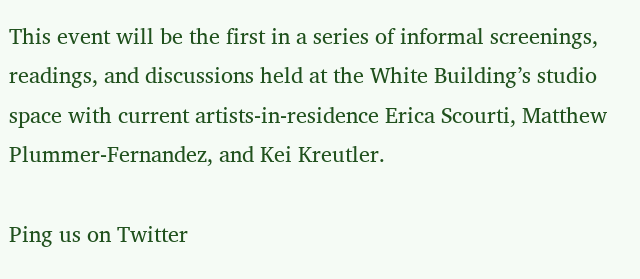This event will be the first in a series of informal screenings, readings, and discussions held at the White Building’s studio space with current artists-in-residence Erica Scourti, Matthew Plummer-Fernandez, and Kei Kreutler.

Ping us on Twitter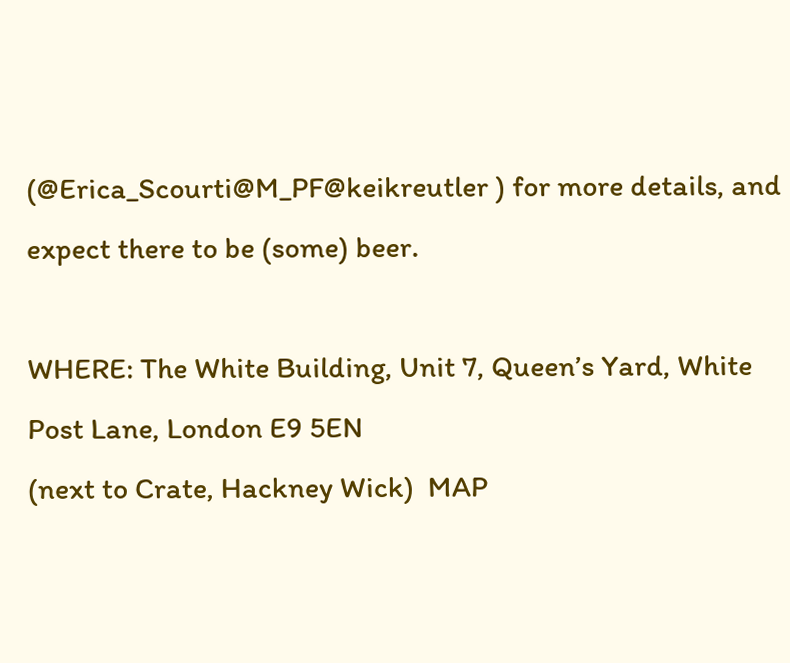(@Erica_Scourti@M_PF@keikreutler ) for more details, and expect there to be (some) beer.

WHERE: The White Building, Unit 7, Queen’s Yard, White Post Lane, London E9 5EN
(next to Crate, Hackney Wick)  MAP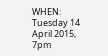WHEN: Tuesday 14 April 2015, 7pm